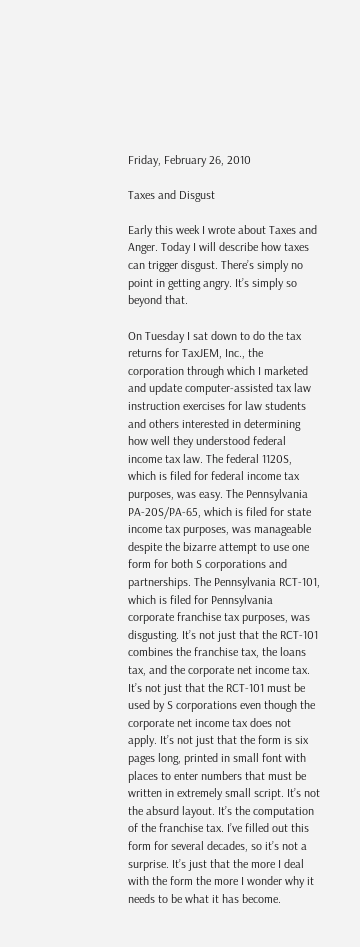Friday, February 26, 2010

Taxes and Disgust

Early this week I wrote about Taxes and Anger. Today I will describe how taxes can trigger disgust. There’s simply no point in getting angry. It’s simply so beyond that.

On Tuesday I sat down to do the tax returns for TaxJEM, Inc., the corporation through which I marketed and update computer-assisted tax law instruction exercises for law students and others interested in determining how well they understood federal income tax law. The federal 1120S, which is filed for federal income tax purposes, was easy. The Pennsylvania PA-20S/PA-65, which is filed for state income tax purposes, was manageable despite the bizarre attempt to use one form for both S corporations and partnerships. The Pennsylvania RCT-101, which is filed for Pennsylvania corporate franchise tax purposes, was disgusting. It’s not just that the RCT-101 combines the franchise tax, the loans tax, and the corporate net income tax. It’s not just that the RCT-101 must be used by S corporations even though the corporate net income tax does not apply. It’s not just that the form is six pages long, printed in small font with places to enter numbers that must be written in extremely small script. It’s not the absurd layout. It’s the computation of the franchise tax. I’ve filled out this form for several decades, so it’s not a surprise. It’s just that the more I deal with the form the more I wonder why it needs to be what it has become.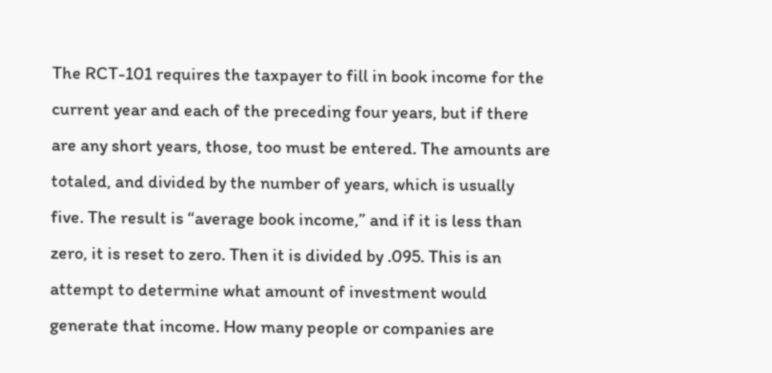The RCT-101 requires the taxpayer to fill in book income for the current year and each of the preceding four years, but if there are any short years, those, too must be entered. The amounts are totaled, and divided by the number of years, which is usually five. The result is “average book income,” and if it is less than zero, it is reset to zero. Then it is divided by .095. This is an attempt to determine what amount of investment would generate that income. How many people or companies are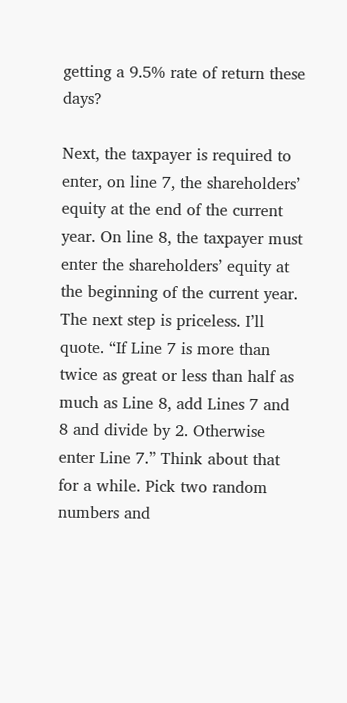getting a 9.5% rate of return these days?

Next, the taxpayer is required to enter, on line 7, the shareholders’ equity at the end of the current year. On line 8, the taxpayer must enter the shareholders’ equity at the beginning of the current year. The next step is priceless. I’ll quote. “If Line 7 is more than twice as great or less than half as much as Line 8, add Lines 7 and 8 and divide by 2. Otherwise enter Line 7.” Think about that for a while. Pick two random numbers and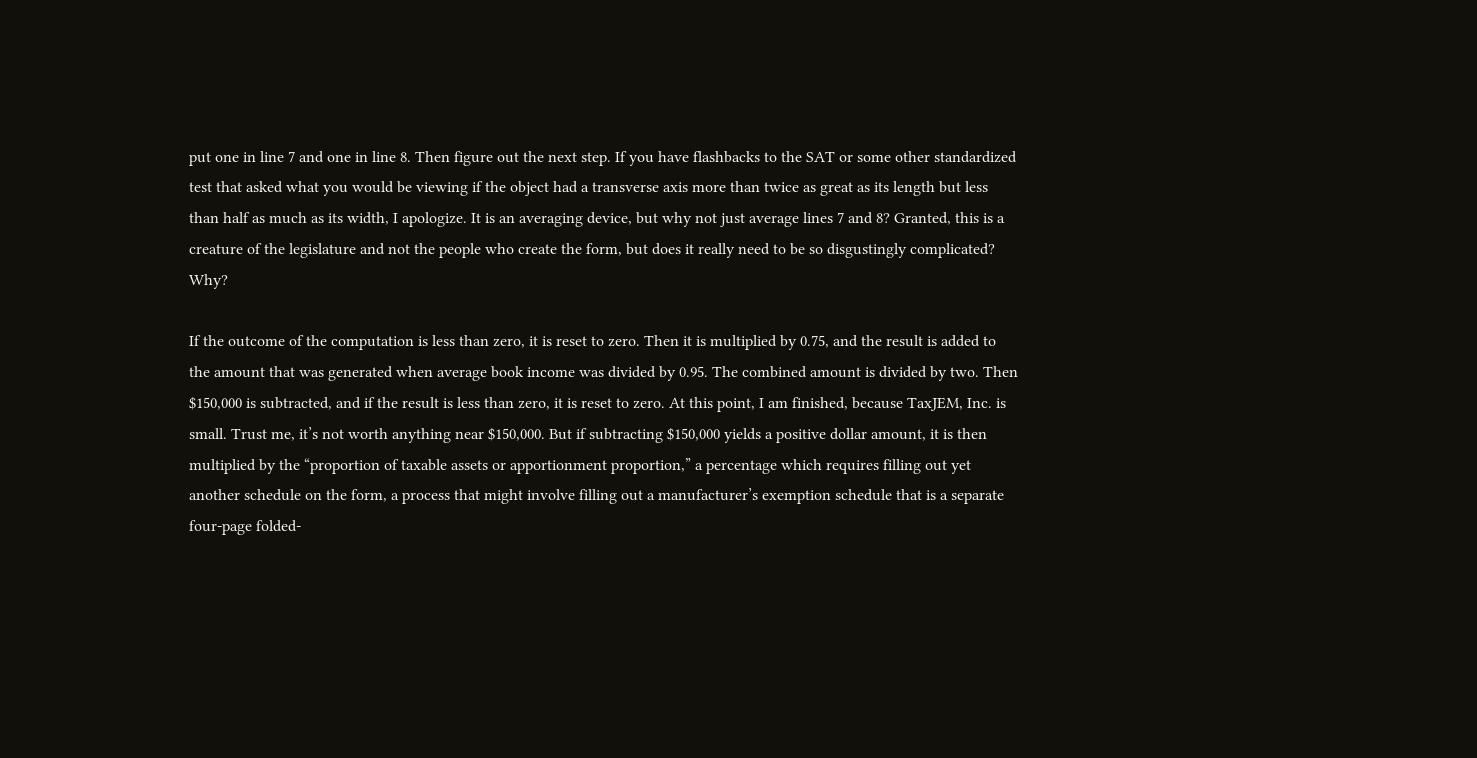put one in line 7 and one in line 8. Then figure out the next step. If you have flashbacks to the SAT or some other standardized test that asked what you would be viewing if the object had a transverse axis more than twice as great as its length but less than half as much as its width, I apologize. It is an averaging device, but why not just average lines 7 and 8? Granted, this is a creature of the legislature and not the people who create the form, but does it really need to be so disgustingly complicated? Why?

If the outcome of the computation is less than zero, it is reset to zero. Then it is multiplied by 0.75, and the result is added to the amount that was generated when average book income was divided by 0.95. The combined amount is divided by two. Then $150,000 is subtracted, and if the result is less than zero, it is reset to zero. At this point, I am finished, because TaxJEM, Inc. is small. Trust me, it’s not worth anything near $150,000. But if subtracting $150,000 yields a positive dollar amount, it is then multiplied by the “proportion of taxable assets or apportionment proportion,” a percentage which requires filling out yet another schedule on the form, a process that might involve filling out a manufacturer’s exemption schedule that is a separate four-page folded-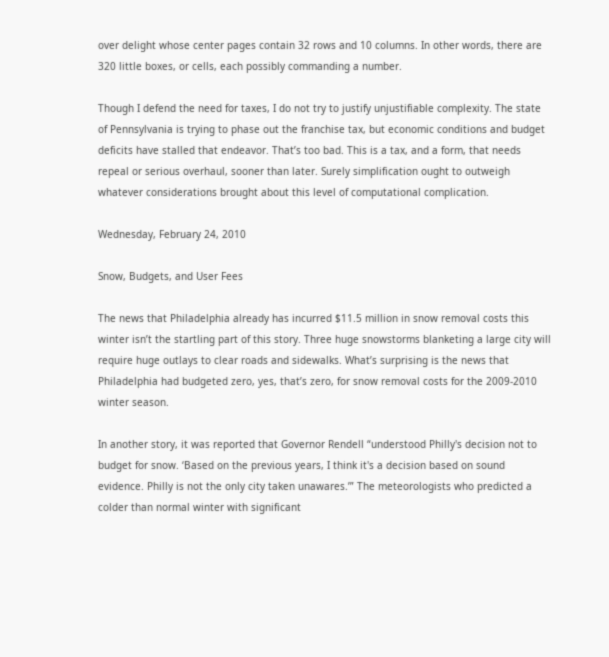over delight whose center pages contain 32 rows and 10 columns. In other words, there are 320 little boxes, or cells, each possibly commanding a number.

Though I defend the need for taxes, I do not try to justify unjustifiable complexity. The state of Pennsylvania is trying to phase out the franchise tax, but economic conditions and budget deficits have stalled that endeavor. That’s too bad. This is a tax, and a form, that needs repeal or serious overhaul, sooner than later. Surely simplification ought to outweigh whatever considerations brought about this level of computational complication.

Wednesday, February 24, 2010

Snow, Budgets, and User Fees

The news that Philadelphia already has incurred $11.5 million in snow removal costs this winter isn’t the startling part of this story. Three huge snowstorms blanketing a large city will require huge outlays to clear roads and sidewalks. What’s surprising is the news that Philadelphia had budgeted zero, yes, that’s zero, for snow removal costs for the 2009-2010 winter season.

In another story, it was reported that Governor Rendell “understood Philly's decision not to budget for snow. ‘Based on the previous years, I think it's a decision based on sound evidence. Philly is not the only city taken unawares.’” The meteorologists who predicted a colder than normal winter with significant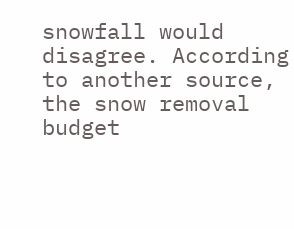snowfall would disagree. According to another source, the snow removal budget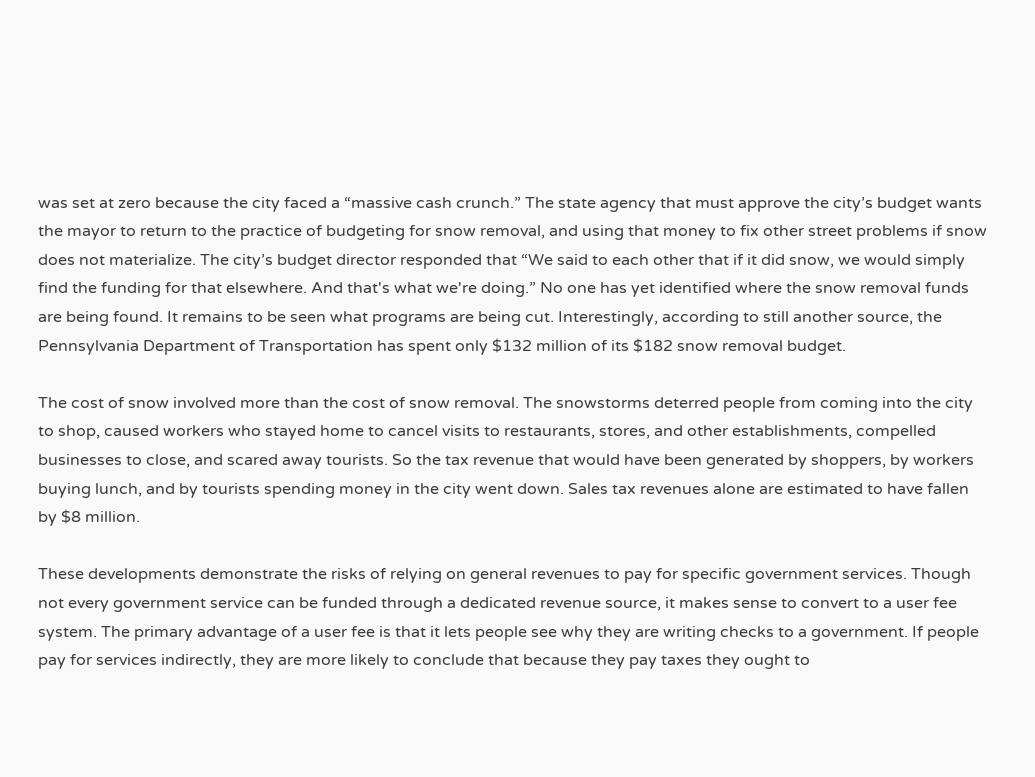was set at zero because the city faced a “massive cash crunch.” The state agency that must approve the city’s budget wants the mayor to return to the practice of budgeting for snow removal, and using that money to fix other street problems if snow does not materialize. The city’s budget director responded that “We said to each other that if it did snow, we would simply find the funding for that elsewhere. And that's what we're doing.” No one has yet identified where the snow removal funds are being found. It remains to be seen what programs are being cut. Interestingly, according to still another source, the Pennsylvania Department of Transportation has spent only $132 million of its $182 snow removal budget.

The cost of snow involved more than the cost of snow removal. The snowstorms deterred people from coming into the city to shop, caused workers who stayed home to cancel visits to restaurants, stores, and other establishments, compelled businesses to close, and scared away tourists. So the tax revenue that would have been generated by shoppers, by workers buying lunch, and by tourists spending money in the city went down. Sales tax revenues alone are estimated to have fallen by $8 million.

These developments demonstrate the risks of relying on general revenues to pay for specific government services. Though not every government service can be funded through a dedicated revenue source, it makes sense to convert to a user fee system. The primary advantage of a user fee is that it lets people see why they are writing checks to a government. If people pay for services indirectly, they are more likely to conclude that because they pay taxes they ought to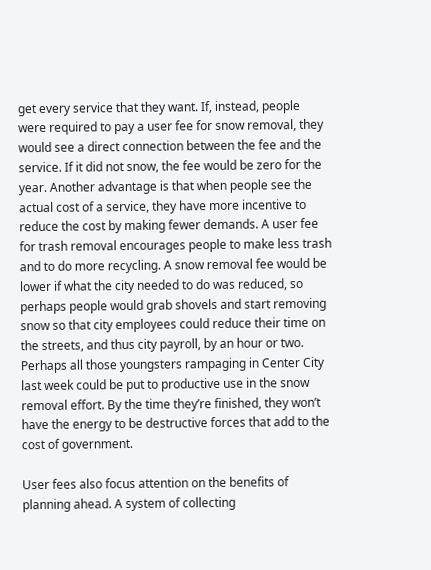get every service that they want. If, instead, people were required to pay a user fee for snow removal, they would see a direct connection between the fee and the service. If it did not snow, the fee would be zero for the year. Another advantage is that when people see the actual cost of a service, they have more incentive to reduce the cost by making fewer demands. A user fee for trash removal encourages people to make less trash and to do more recycling. A snow removal fee would be lower if what the city needed to do was reduced, so perhaps people would grab shovels and start removing snow so that city employees could reduce their time on the streets, and thus city payroll, by an hour or two. Perhaps all those youngsters rampaging in Center City last week could be put to productive use in the snow removal effort. By the time they’re finished, they won’t have the energy to be destructive forces that add to the cost of government.

User fees also focus attention on the benefits of planning ahead. A system of collecting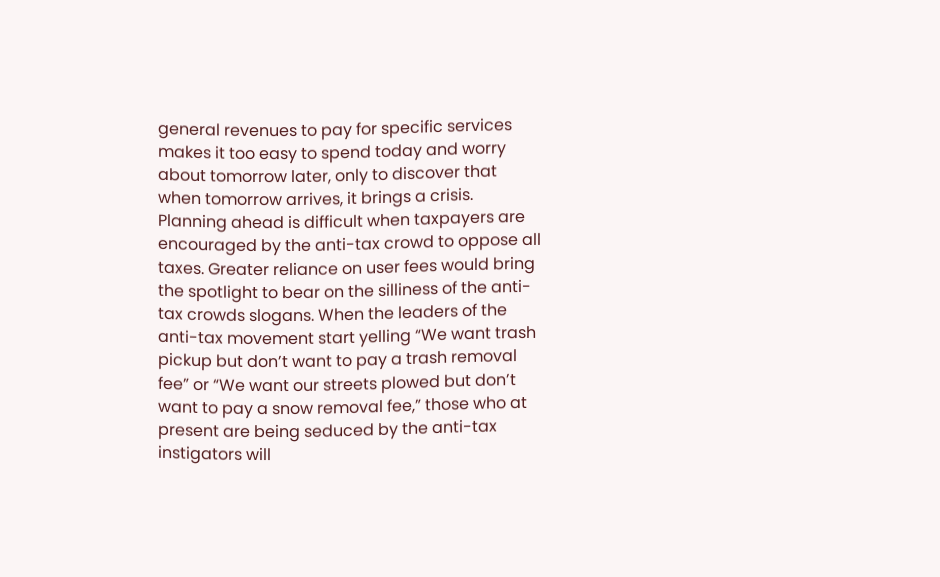general revenues to pay for specific services makes it too easy to spend today and worry about tomorrow later, only to discover that when tomorrow arrives, it brings a crisis. Planning ahead is difficult when taxpayers are encouraged by the anti-tax crowd to oppose all taxes. Greater reliance on user fees would bring the spotlight to bear on the silliness of the anti-tax crowds slogans. When the leaders of the anti-tax movement start yelling “We want trash pickup but don’t want to pay a trash removal fee” or “We want our streets plowed but don’t want to pay a snow removal fee,” those who at present are being seduced by the anti-tax instigators will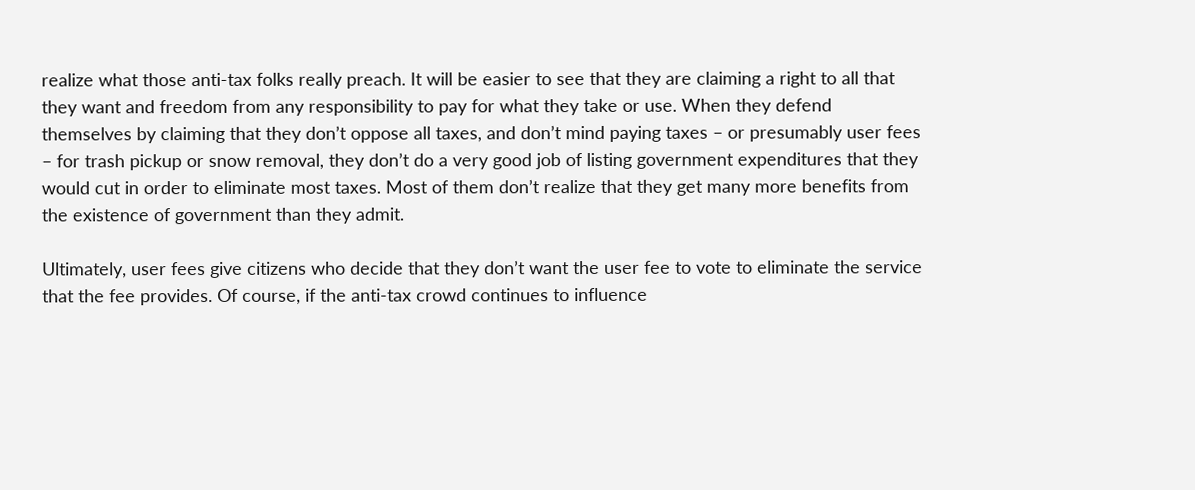realize what those anti-tax folks really preach. It will be easier to see that they are claiming a right to all that they want and freedom from any responsibility to pay for what they take or use. When they defend themselves by claiming that they don’t oppose all taxes, and don’t mind paying taxes – or presumably user fees – for trash pickup or snow removal, they don’t do a very good job of listing government expenditures that they would cut in order to eliminate most taxes. Most of them don’t realize that they get many more benefits from the existence of government than they admit.

Ultimately, user fees give citizens who decide that they don’t want the user fee to vote to eliminate the service that the fee provides. Of course, if the anti-tax crowd continues to influence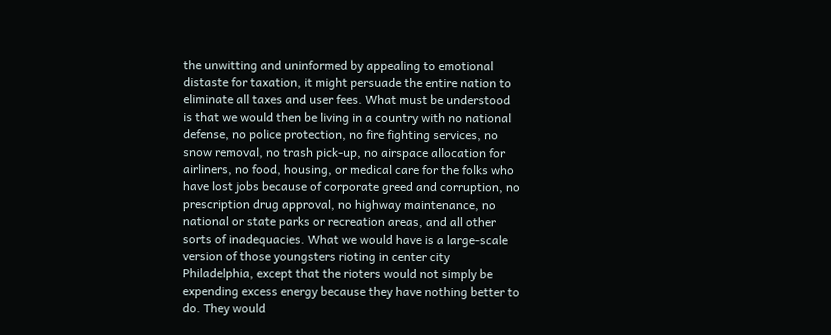the unwitting and uninformed by appealing to emotional distaste for taxation, it might persuade the entire nation to eliminate all taxes and user fees. What must be understood is that we would then be living in a country with no national defense, no police protection, no fire fighting services, no snow removal, no trash pick-up, no airspace allocation for airliners, no food, housing, or medical care for the folks who have lost jobs because of corporate greed and corruption, no prescription drug approval, no highway maintenance, no national or state parks or recreation areas, and all other sorts of inadequacies. What we would have is a large-scale version of those youngsters rioting in center city Philadelphia, except that the rioters would not simply be expending excess energy because they have nothing better to do. They would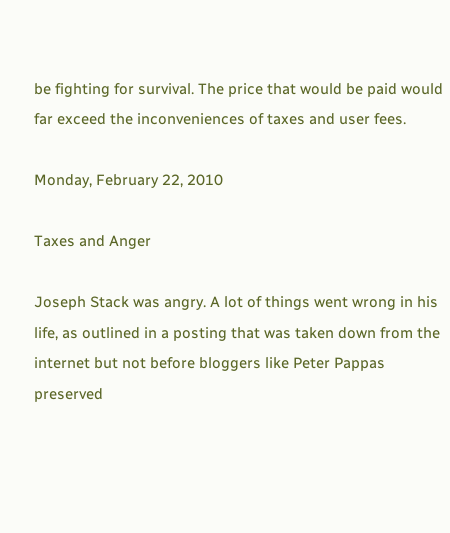be fighting for survival. The price that would be paid would far exceed the inconveniences of taxes and user fees.

Monday, February 22, 2010

Taxes and Anger

Joseph Stack was angry. A lot of things went wrong in his life, as outlined in a posting that was taken down from the internet but not before bloggers like Peter Pappas preserved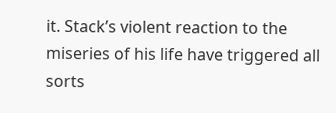it. Stack’s violent reaction to the miseries of his life have triggered all sorts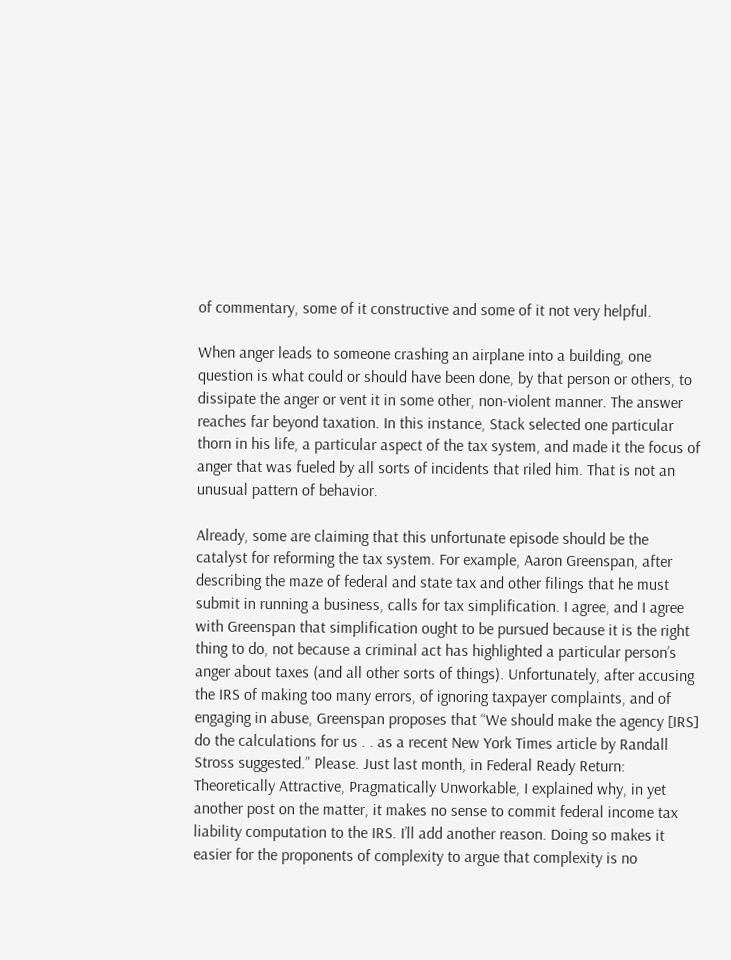of commentary, some of it constructive and some of it not very helpful.

When anger leads to someone crashing an airplane into a building, one question is what could or should have been done, by that person or others, to dissipate the anger or vent it in some other, non-violent manner. The answer reaches far beyond taxation. In this instance, Stack selected one particular thorn in his life, a particular aspect of the tax system, and made it the focus of anger that was fueled by all sorts of incidents that riled him. That is not an unusual pattern of behavior.

Already, some are claiming that this unfortunate episode should be the catalyst for reforming the tax system. For example, Aaron Greenspan, after describing the maze of federal and state tax and other filings that he must submit in running a business, calls for tax simplification. I agree, and I agree with Greenspan that simplification ought to be pursued because it is the right thing to do, not because a criminal act has highlighted a particular person’s anger about taxes (and all other sorts of things). Unfortunately, after accusing the IRS of making too many errors, of ignoring taxpayer complaints, and of engaging in abuse, Greenspan proposes that “We should make the agency [IRS] do the calculations for us . . as a recent New York Times article by Randall Stross suggested.” Please. Just last month, in Federal Ready Return: Theoretically Attractive, Pragmatically Unworkable, I explained why, in yet another post on the matter, it makes no sense to commit federal income tax liability computation to the IRS. I’ll add another reason. Doing so makes it easier for the proponents of complexity to argue that complexity is no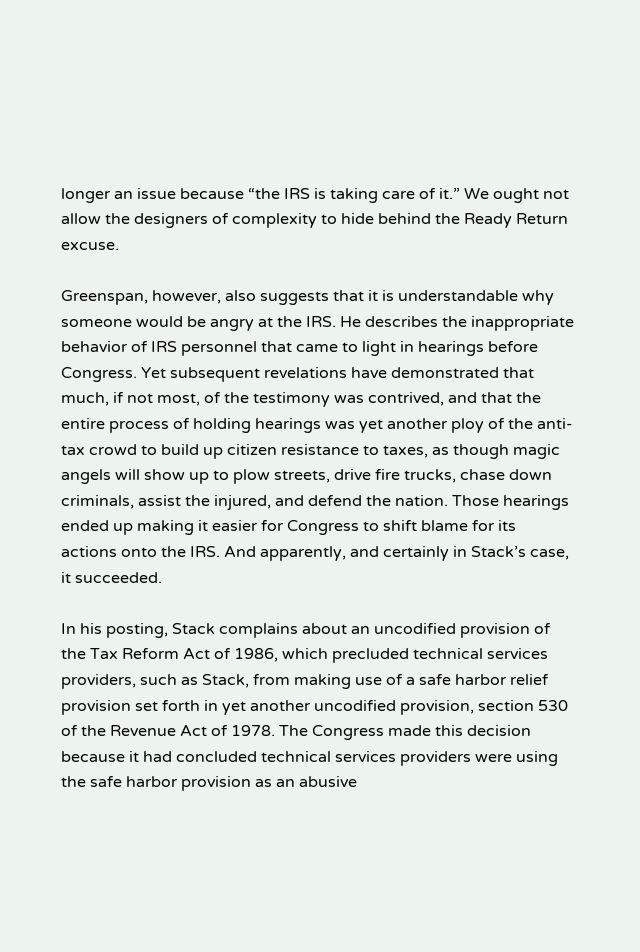longer an issue because “the IRS is taking care of it.” We ought not allow the designers of complexity to hide behind the Ready Return excuse.

Greenspan, however, also suggests that it is understandable why someone would be angry at the IRS. He describes the inappropriate behavior of IRS personnel that came to light in hearings before Congress. Yet subsequent revelations have demonstrated that much, if not most, of the testimony was contrived, and that the entire process of holding hearings was yet another ploy of the anti-tax crowd to build up citizen resistance to taxes, as though magic angels will show up to plow streets, drive fire trucks, chase down criminals, assist the injured, and defend the nation. Those hearings ended up making it easier for Congress to shift blame for its actions onto the IRS. And apparently, and certainly in Stack’s case, it succeeded.

In his posting, Stack complains about an uncodified provision of the Tax Reform Act of 1986, which precluded technical services providers, such as Stack, from making use of a safe harbor relief provision set forth in yet another uncodified provision, section 530 of the Revenue Act of 1978. The Congress made this decision because it had concluded technical services providers were using the safe harbor provision as an abusive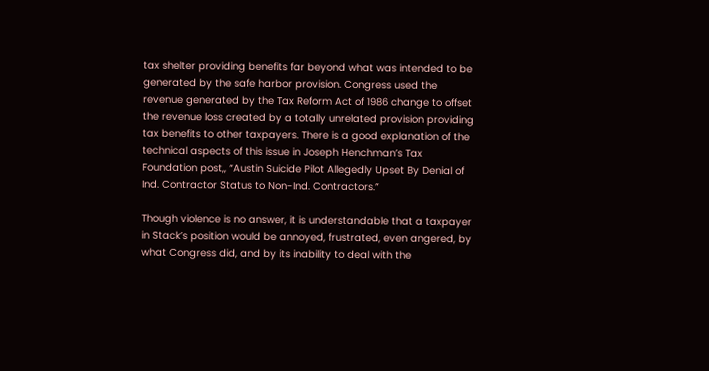tax shelter providing benefits far beyond what was intended to be generated by the safe harbor provision. Congress used the revenue generated by the Tax Reform Act of 1986 change to offset the revenue loss created by a totally unrelated provision providing tax benefits to other taxpayers. There is a good explanation of the technical aspects of this issue in Joseph Henchman’s Tax Foundation post,, “Austin Suicide Pilot Allegedly Upset By Denial of Ind. Contractor Status to Non-Ind. Contractors.”

Though violence is no answer, it is understandable that a taxpayer in Stack’s position would be annoyed, frustrated, even angered, by what Congress did, and by its inability to deal with the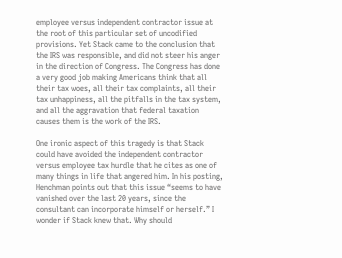employee versus independent contractor issue at the root of this particular set of uncodified provisions. Yet Stack came to the conclusion that the IRS was responsible, and did not steer his anger in the direction of Congress. The Congress has done a very good job making Americans think that all their tax woes, all their tax complaints, all their tax unhappiness, all the pitfalls in the tax system, and all the aggravation that federal taxation causes them is the work of the IRS.

One ironic aspect of this tragedy is that Stack could have avoided the independent contractor versus employee tax hurdle that he cites as one of many things in life that angered him. In his posting, Henchman points out that this issue “seems to have vanished over the last 20 years, since the consultant can incorporate himself or herself.” I wonder if Stack knew that. Why should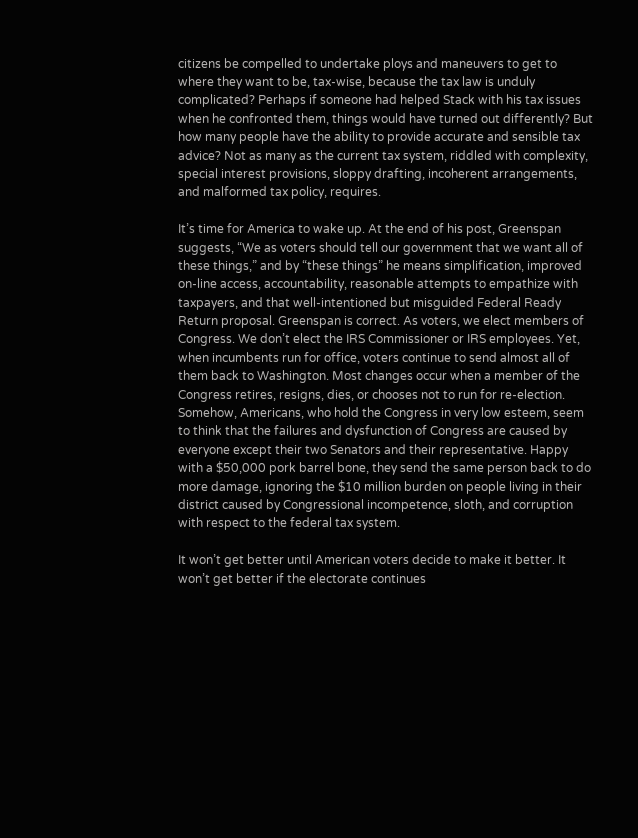citizens be compelled to undertake ploys and maneuvers to get to where they want to be, tax-wise, because the tax law is unduly complicated? Perhaps if someone had helped Stack with his tax issues when he confronted them, things would have turned out differently? But how many people have the ability to provide accurate and sensible tax advice? Not as many as the current tax system, riddled with complexity, special interest provisions, sloppy drafting, incoherent arrangements, and malformed tax policy, requires.

It’s time for America to wake up. At the end of his post, Greenspan suggests, “We as voters should tell our government that we want all of these things,” and by “these things” he means simplification, improved on-line access, accountability, reasonable attempts to empathize with taxpayers, and that well-intentioned but misguided Federal Ready Return proposal. Greenspan is correct. As voters, we elect members of Congress. We don’t elect the IRS Commissioner or IRS employees. Yet, when incumbents run for office, voters continue to send almost all of them back to Washington. Most changes occur when a member of the Congress retires, resigns, dies, or chooses not to run for re-election. Somehow, Americans, who hold the Congress in very low esteem, seem to think that the failures and dysfunction of Congress are caused by everyone except their two Senators and their representative. Happy with a $50,000 pork barrel bone, they send the same person back to do more damage, ignoring the $10 million burden on people living in their district caused by Congressional incompetence, sloth, and corruption with respect to the federal tax system.

It won’t get better until American voters decide to make it better. It won’t get better if the electorate continues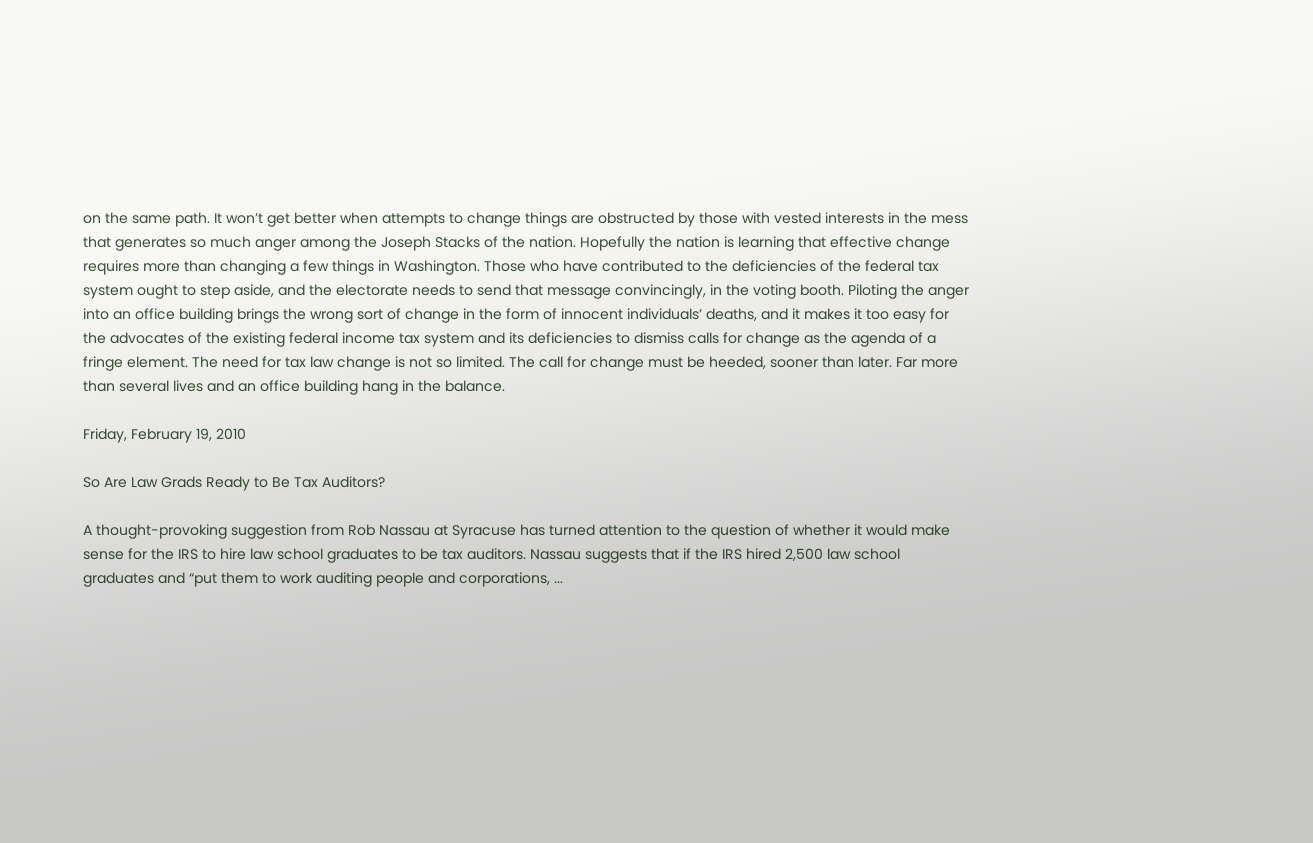on the same path. It won’t get better when attempts to change things are obstructed by those with vested interests in the mess that generates so much anger among the Joseph Stacks of the nation. Hopefully the nation is learning that effective change requires more than changing a few things in Washington. Those who have contributed to the deficiencies of the federal tax system ought to step aside, and the electorate needs to send that message convincingly, in the voting booth. Piloting the anger into an office building brings the wrong sort of change in the form of innocent individuals’ deaths, and it makes it too easy for the advocates of the existing federal income tax system and its deficiencies to dismiss calls for change as the agenda of a fringe element. The need for tax law change is not so limited. The call for change must be heeded, sooner than later. Far more than several lives and an office building hang in the balance.

Friday, February 19, 2010

So Are Law Grads Ready to Be Tax Auditors?

A thought-provoking suggestion from Rob Nassau at Syracuse has turned attention to the question of whether it would make sense for the IRS to hire law school graduates to be tax auditors. Nassau suggests that if the IRS hired 2,500 law school graduates and “put them to work auditing people and corporations, ...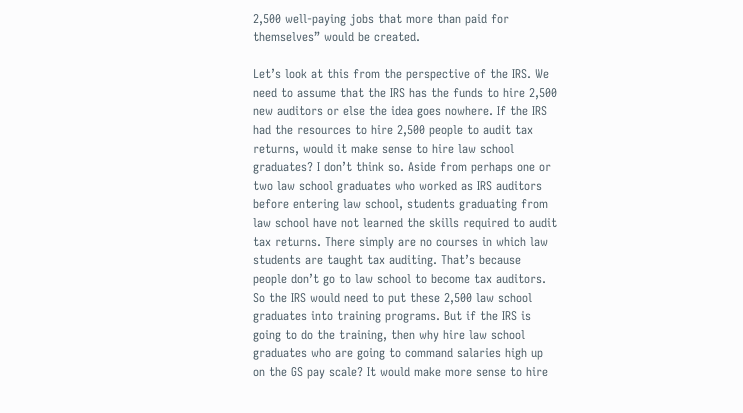2,500 well-paying jobs that more than paid for themselves” would be created.

Let’s look at this from the perspective of the IRS. We need to assume that the IRS has the funds to hire 2,500 new auditors or else the idea goes nowhere. If the IRS had the resources to hire 2,500 people to audit tax returns, would it make sense to hire law school graduates? I don’t think so. Aside from perhaps one or two law school graduates who worked as IRS auditors before entering law school, students graduating from law school have not learned the skills required to audit tax returns. There simply are no courses in which law students are taught tax auditing. That’s because people don’t go to law school to become tax auditors. So the IRS would need to put these 2,500 law school graduates into training programs. But if the IRS is going to do the training, then why hire law school graduates who are going to command salaries high up on the GS pay scale? It would make more sense to hire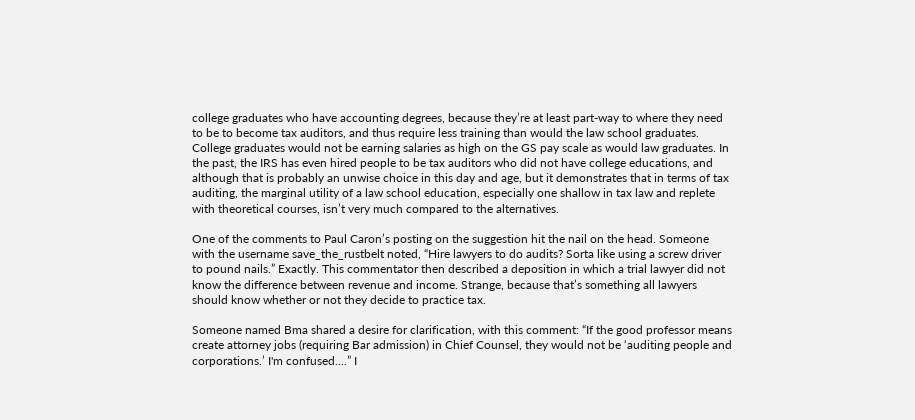college graduates who have accounting degrees, because they’re at least part-way to where they need to be to become tax auditors, and thus require less training than would the law school graduates. College graduates would not be earning salaries as high on the GS pay scale as would law graduates. In the past, the IRS has even hired people to be tax auditors who did not have college educations, and although that is probably an unwise choice in this day and age, but it demonstrates that in terms of tax auditing, the marginal utility of a law school education, especially one shallow in tax law and replete with theoretical courses, isn’t very much compared to the alternatives.

One of the comments to Paul Caron’s posting on the suggestion hit the nail on the head. Someone with the username save_the_rustbelt noted, “Hire lawyers to do audits? Sorta like using a screw driver to pound nails.” Exactly. This commentator then described a deposition in which a trial lawyer did not know the difference between revenue and income. Strange, because that’s something all lawyers should know whether or not they decide to practice tax.

Someone named Bma shared a desire for clarification, with this comment: “If the good professor means create attorney jobs (requiring Bar admission) in Chief Counsel, they would not be ‘auditing people and corporations.’ I'm confused....” I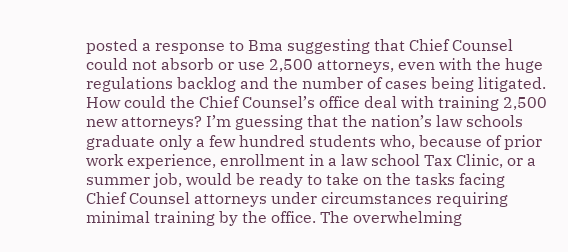posted a response to Bma suggesting that Chief Counsel could not absorb or use 2,500 attorneys, even with the huge regulations backlog and the number of cases being litigated. How could the Chief Counsel’s office deal with training 2,500 new attorneys? I’m guessing that the nation’s law schools graduate only a few hundred students who, because of prior work experience, enrollment in a law school Tax Clinic, or a summer job, would be ready to take on the tasks facing Chief Counsel attorneys under circumstances requiring minimal training by the office. The overwhelming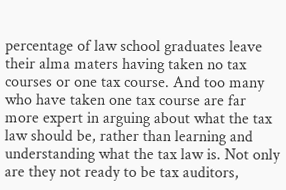percentage of law school graduates leave their alma maters having taken no tax courses or one tax course. And too many who have taken one tax course are far more expert in arguing about what the tax law should be, rather than learning and understanding what the tax law is. Not only are they not ready to be tax auditors,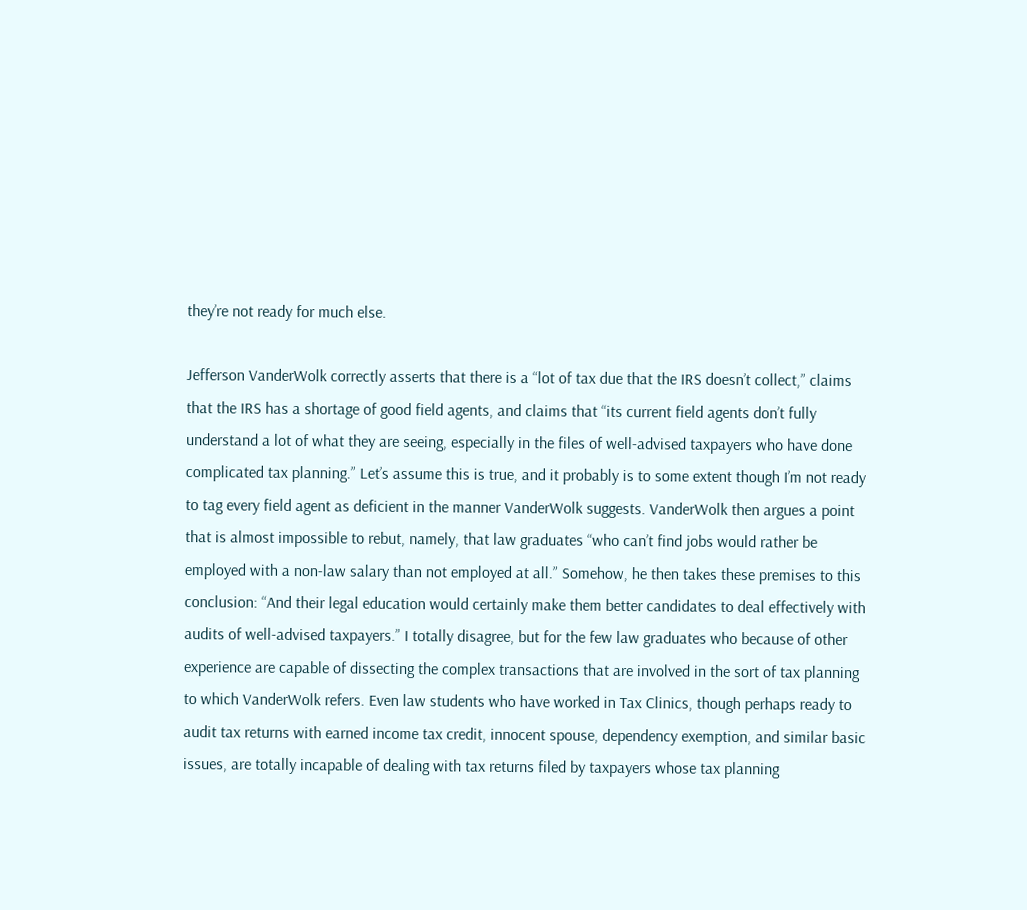they’re not ready for much else.

Jefferson VanderWolk correctly asserts that there is a “lot of tax due that the IRS doesn’t collect,” claims that the IRS has a shortage of good field agents, and claims that “its current field agents don’t fully understand a lot of what they are seeing, especially in the files of well-advised taxpayers who have done complicated tax planning.” Let’s assume this is true, and it probably is to some extent though I’m not ready to tag every field agent as deficient in the manner VanderWolk suggests. VanderWolk then argues a point that is almost impossible to rebut, namely, that law graduates “who can’t find jobs would rather be employed with a non-law salary than not employed at all.” Somehow, he then takes these premises to this conclusion: “And their legal education would certainly make them better candidates to deal effectively with audits of well-advised taxpayers.” I totally disagree, but for the few law graduates who because of other experience are capable of dissecting the complex transactions that are involved in the sort of tax planning to which VanderWolk refers. Even law students who have worked in Tax Clinics, though perhaps ready to audit tax returns with earned income tax credit, innocent spouse, dependency exemption, and similar basic issues, are totally incapable of dealing with tax returns filed by taxpayers whose tax planning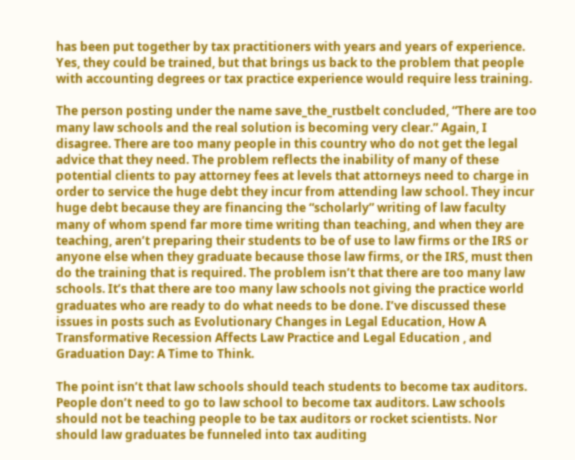has been put together by tax practitioners with years and years of experience. Yes, they could be trained, but that brings us back to the problem that people with accounting degrees or tax practice experience would require less training.

The person posting under the name save_the_rustbelt concluded, “There are too many law schools and the real solution is becoming very clear.” Again, I disagree. There are too many people in this country who do not get the legal advice that they need. The problem reflects the inability of many of these potential clients to pay attorney fees at levels that attorneys need to charge in order to service the huge debt they incur from attending law school. They incur huge debt because they are financing the “scholarly” writing of law faculty many of whom spend far more time writing than teaching, and when they are teaching, aren’t preparing their students to be of use to law firms or the IRS or anyone else when they graduate because those law firms, or the IRS, must then do the training that is required. The problem isn’t that there are too many law schools. It’s that there are too many law schools not giving the practice world graduates who are ready to do what needs to be done. I’ve discussed these issues in posts such as Evolutionary Changes in Legal Education, How A Transformative Recession Affects Law Practice and Legal Education , and Graduation Day: A Time to Think.

The point isn’t that law schools should teach students to become tax auditors. People don’t need to go to law school to become tax auditors. Law schools should not be teaching people to be tax auditors or rocket scientists. Nor should law graduates be funneled into tax auditing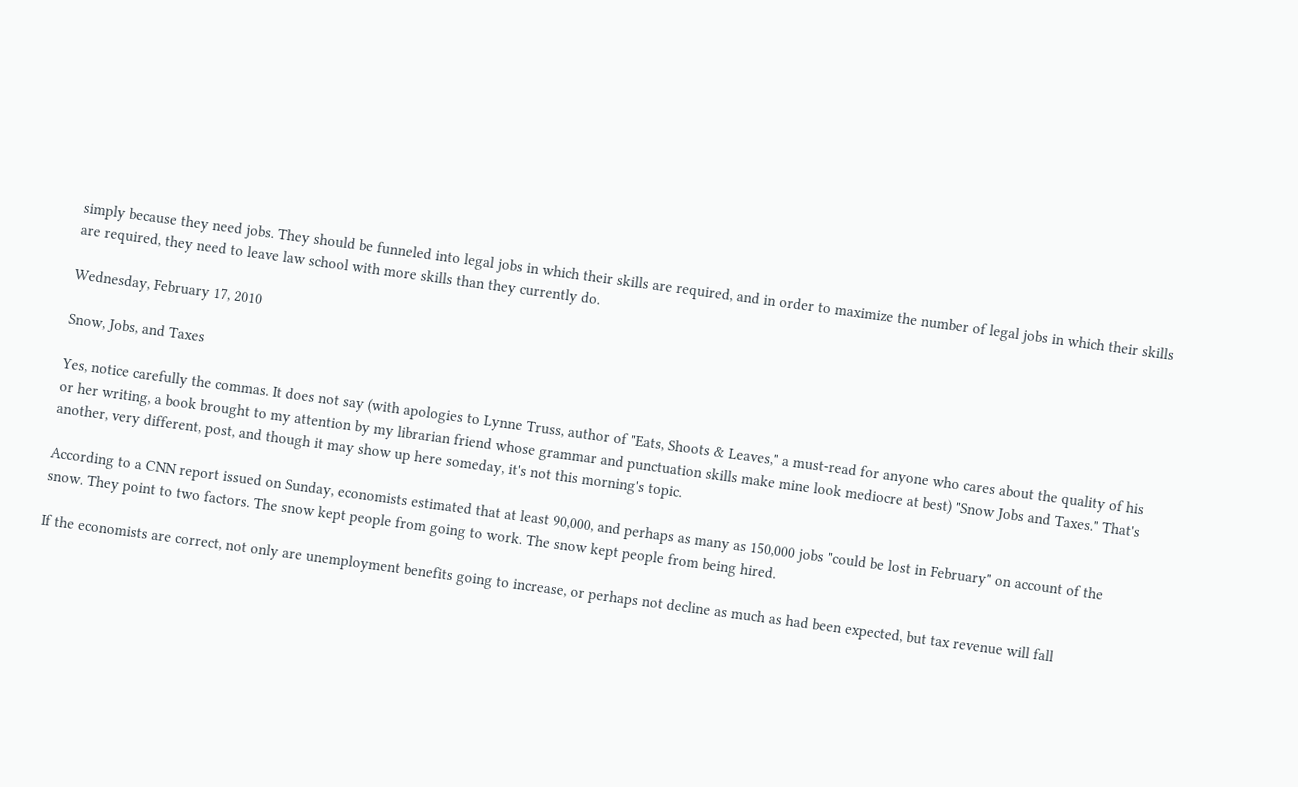simply because they need jobs. They should be funneled into legal jobs in which their skills are required, and in order to maximize the number of legal jobs in which their skills are required, they need to leave law school with more skills than they currently do.

Wednesday, February 17, 2010

Snow, Jobs, and Taxes

Yes, notice carefully the commas. It does not say (with apologies to Lynne Truss, author of "Eats, Shoots & Leaves," a must-read for anyone who cares about the quality of his or her writing, a book brought to my attention by my librarian friend whose grammar and punctuation skills make mine look mediocre at best) "Snow Jobs and Taxes." That's another, very different, post, and though it may show up here someday, it's not this morning's topic.

According to a CNN report issued on Sunday, economists estimated that at least 90,000, and perhaps as many as 150,000 jobs "could be lost in February" on account of the snow. They point to two factors. The snow kept people from going to work. The snow kept people from being hired.

If the economists are correct, not only are unemployment benefits going to increase, or perhaps not decline as much as had been expected, but tax revenue will fall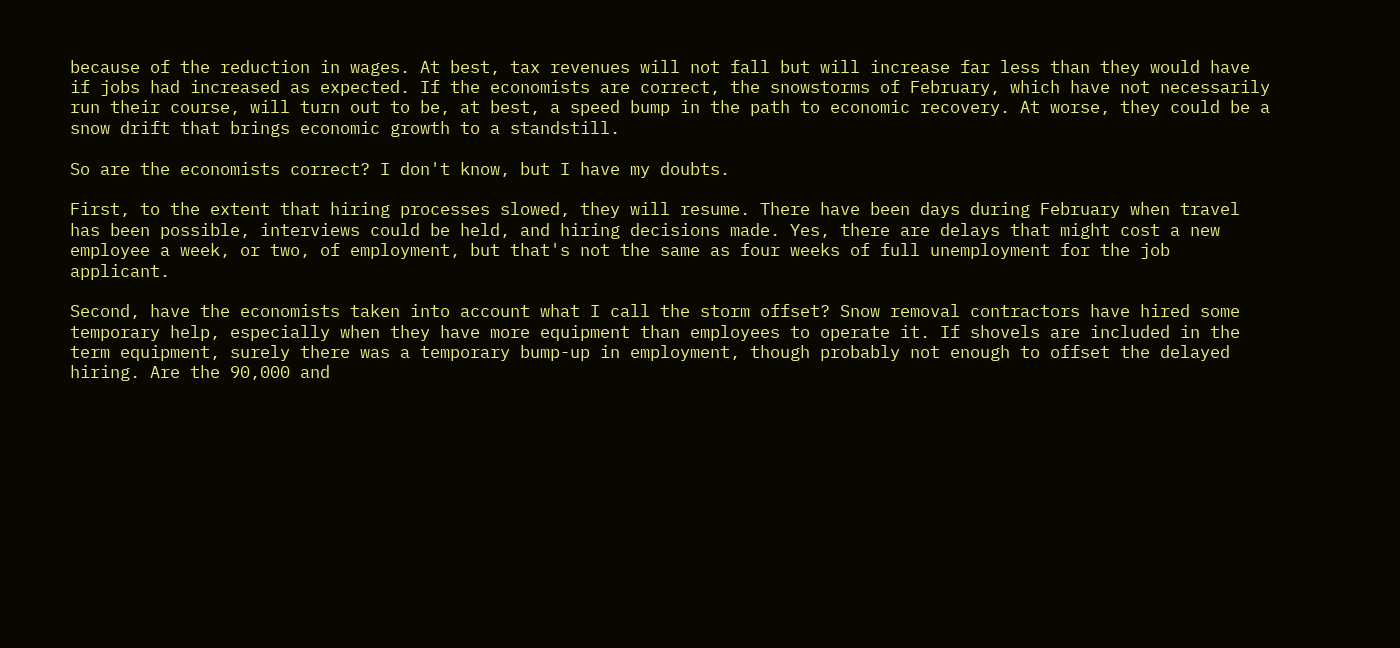because of the reduction in wages. At best, tax revenues will not fall but will increase far less than they would have if jobs had increased as expected. If the economists are correct, the snowstorms of February, which have not necessarily run their course, will turn out to be, at best, a speed bump in the path to economic recovery. At worse, they could be a snow drift that brings economic growth to a standstill.

So are the economists correct? I don't know, but I have my doubts.

First, to the extent that hiring processes slowed, they will resume. There have been days during February when travel has been possible, interviews could be held, and hiring decisions made. Yes, there are delays that might cost a new employee a week, or two, of employment, but that's not the same as four weeks of full unemployment for the job applicant.

Second, have the economists taken into account what I call the storm offset? Snow removal contractors have hired some temporary help, especially when they have more equipment than employees to operate it. If shovels are included in the term equipment, surely there was a temporary bump-up in employment, though probably not enough to offset the delayed hiring. Are the 90,000 and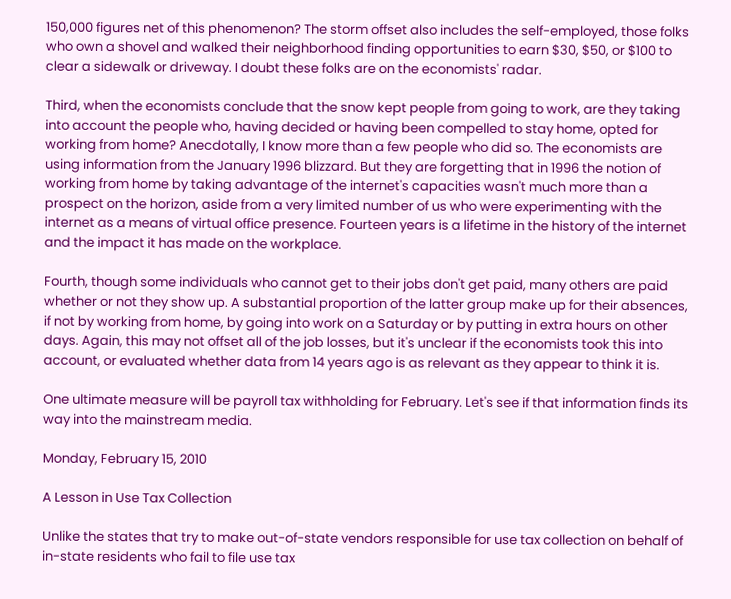150,000 figures net of this phenomenon? The storm offset also includes the self-employed, those folks who own a shovel and walked their neighborhood finding opportunities to earn $30, $50, or $100 to clear a sidewalk or driveway. I doubt these folks are on the economists' radar.

Third, when the economists conclude that the snow kept people from going to work, are they taking into account the people who, having decided or having been compelled to stay home, opted for working from home? Anecdotally, I know more than a few people who did so. The economists are using information from the January 1996 blizzard. But they are forgetting that in 1996 the notion of working from home by taking advantage of the internet's capacities wasn't much more than a prospect on the horizon, aside from a very limited number of us who were experimenting with the internet as a means of virtual office presence. Fourteen years is a lifetime in the history of the internet and the impact it has made on the workplace.

Fourth, though some individuals who cannot get to their jobs don't get paid, many others are paid whether or not they show up. A substantial proportion of the latter group make up for their absences, if not by working from home, by going into work on a Saturday or by putting in extra hours on other days. Again, this may not offset all of the job losses, but it's unclear if the economists took this into account, or evaluated whether data from 14 years ago is as relevant as they appear to think it is.

One ultimate measure will be payroll tax withholding for February. Let's see if that information finds its way into the mainstream media.

Monday, February 15, 2010

A Lesson in Use Tax Collection

Unlike the states that try to make out-of-state vendors responsible for use tax collection on behalf of in-state residents who fail to file use tax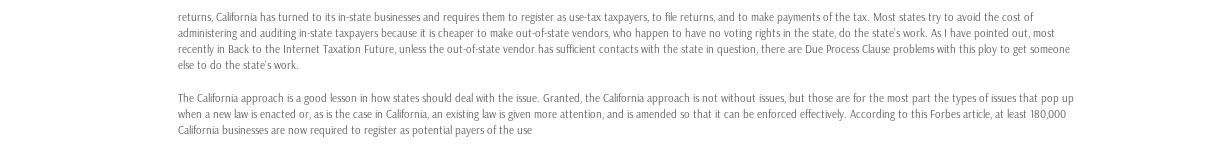returns, California has turned to its in-state businesses and requires them to register as use-tax taxpayers, to file returns, and to make payments of the tax. Most states try to avoid the cost of administering and auditing in-state taxpayers because it is cheaper to make out-of-state vendors, who happen to have no voting rights in the state, do the state’s work. As I have pointed out, most recently in Back to the Internet Taxation Future, unless the out-of-state vendor has sufficient contacts with the state in question, there are Due Process Clause problems with this ploy to get someone else to do the state’s work.

The California approach is a good lesson in how states should deal with the issue. Granted, the California approach is not without issues, but those are for the most part the types of issues that pop up when a new law is enacted or, as is the case in California, an existing law is given more attention, and is amended so that it can be enforced effectively. According to this Forbes article, at least 180,000 California businesses are now required to register as potential payers of the use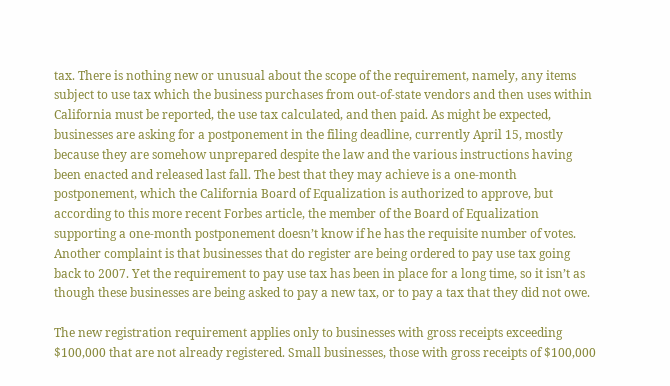tax. There is nothing new or unusual about the scope of the requirement, namely, any items subject to use tax which the business purchases from out-of-state vendors and then uses within California must be reported, the use tax calculated, and then paid. As might be expected, businesses are asking for a postponement in the filing deadline, currently April 15, mostly because they are somehow unprepared despite the law and the various instructions having been enacted and released last fall. The best that they may achieve is a one-month postponement, which the California Board of Equalization is authorized to approve, but according to this more recent Forbes article, the member of the Board of Equalization supporting a one-month postponement doesn’t know if he has the requisite number of votes. Another complaint is that businesses that do register are being ordered to pay use tax going back to 2007. Yet the requirement to pay use tax has been in place for a long time, so it isn’t as though these businesses are being asked to pay a new tax, or to pay a tax that they did not owe.

The new registration requirement applies only to businesses with gross receipts exceeding $100,000 that are not already registered. Small businesses, those with gross receipts of $100,000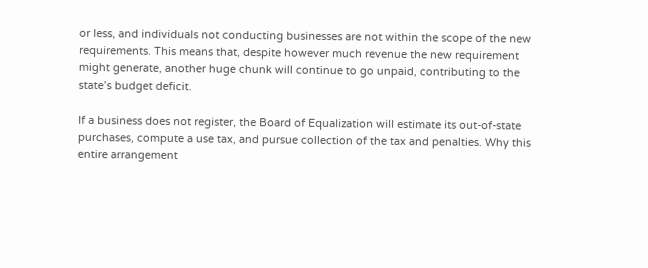or less, and individuals not conducting businesses are not within the scope of the new requirements. This means that, despite however much revenue the new requirement might generate, another huge chunk will continue to go unpaid, contributing to the state’s budget deficit.

If a business does not register, the Board of Equalization will estimate its out-of-state purchases, compute a use tax, and pursue collection of the tax and penalties. Why this entire arrangement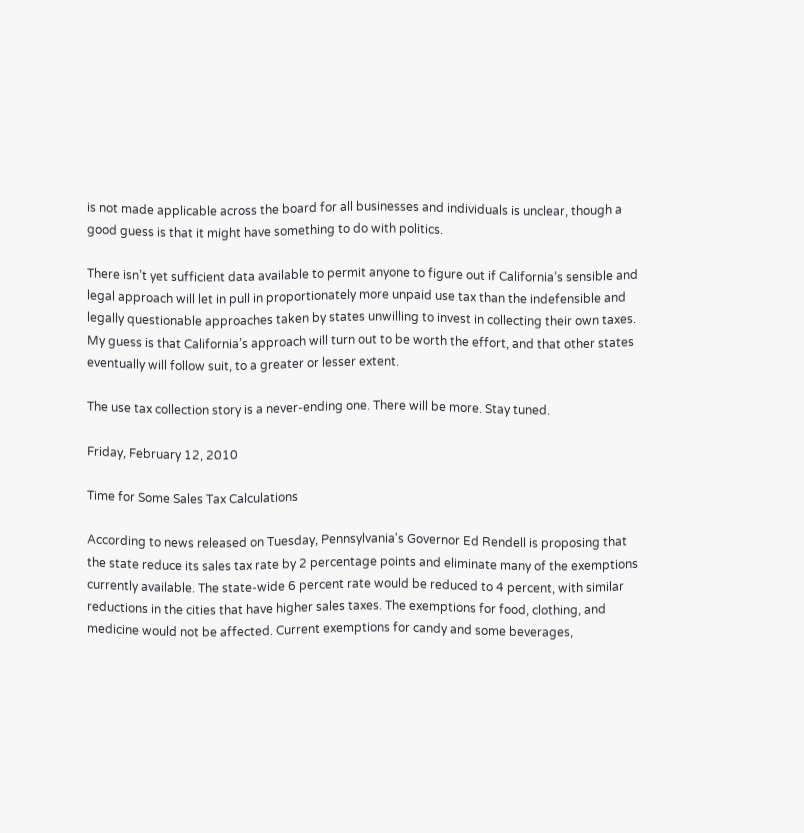is not made applicable across the board for all businesses and individuals is unclear, though a good guess is that it might have something to do with politics.

There isn’t yet sufficient data available to permit anyone to figure out if California’s sensible and legal approach will let in pull in proportionately more unpaid use tax than the indefensible and legally questionable approaches taken by states unwilling to invest in collecting their own taxes. My guess is that California’s approach will turn out to be worth the effort, and that other states eventually will follow suit, to a greater or lesser extent.

The use tax collection story is a never-ending one. There will be more. Stay tuned.

Friday, February 12, 2010

Time for Some Sales Tax Calculations

According to news released on Tuesday, Pennsylvania's Governor Ed Rendell is proposing that the state reduce its sales tax rate by 2 percentage points and eliminate many of the exemptions currently available. The state-wide 6 percent rate would be reduced to 4 percent, with similar reductions in the cities that have higher sales taxes. The exemptions for food, clothing, and medicine would not be affected. Current exemptions for candy and some beverages,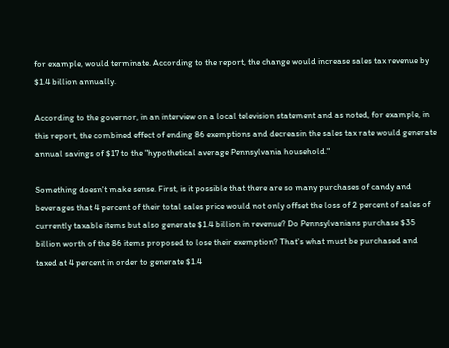for example, would terminate. According to the report, the change would increase sales tax revenue by $1.4 billion annually.

According to the governor, in an interview on a local television statement and as noted, for example, in this report, the combined effect of ending 86 exemptions and decreasin the sales tax rate would generate annual savings of $17 to the "hypothetical average Pennsylvania household."

Something doesn't make sense. First, is it possible that there are so many purchases of candy and beverages that 4 percent of their total sales price would not only offset the loss of 2 percent of sales of currently taxable items but also generate $1.4 billion in revenue? Do Pennsylvanians purchase $35 billion worth of the 86 items proposed to lose their exemption? That's what must be purchased and taxed at 4 percent in order to generate $1.4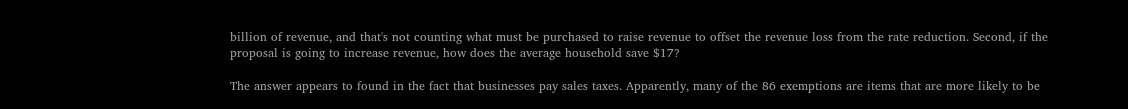billion of revenue, and that's not counting what must be purchased to raise revenue to offset the revenue loss from the rate reduction. Second, if the proposal is going to increase revenue, how does the average household save $17?

The answer appears to found in the fact that businesses pay sales taxes. Apparently, many of the 86 exemptions are items that are more likely to be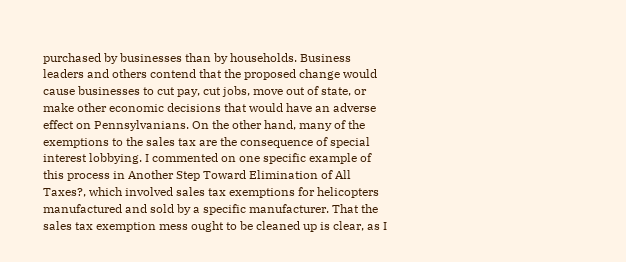purchased by businesses than by households. Business leaders and others contend that the proposed change would cause businesses to cut pay, cut jobs, move out of state, or make other economic decisions that would have an adverse effect on Pennsylvanians. On the other hand, many of the exemptions to the sales tax are the consequence of special interest lobbying. I commented on one specific example of this process in Another Step Toward Elimination of All Taxes?, which involved sales tax exemptions for helicopters manufactured and sold by a specific manufacturer. That the sales tax exemption mess ought to be cleaned up is clear, as I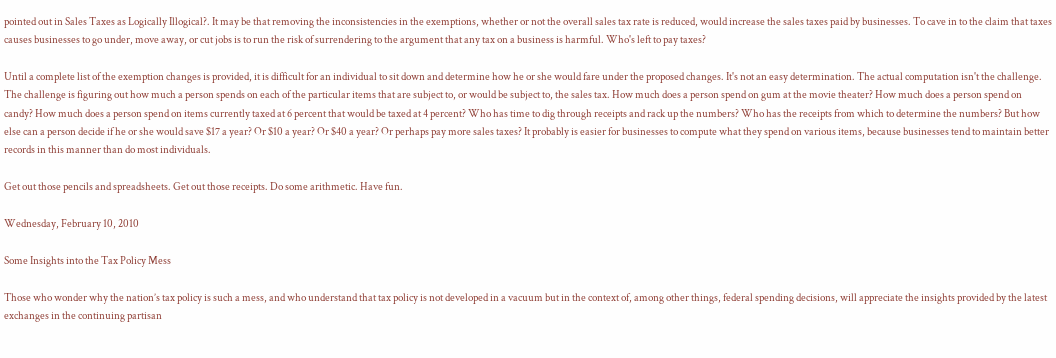pointed out in Sales Taxes as Logically Illogical?. It may be that removing the inconsistencies in the exemptions, whether or not the overall sales tax rate is reduced, would increase the sales taxes paid by businesses. To cave in to the claim that taxes causes businesses to go under, move away, or cut jobs is to run the risk of surrendering to the argument that any tax on a business is harmful. Who's left to pay taxes?

Until a complete list of the exemption changes is provided, it is difficult for an individual to sit down and determine how he or she would fare under the proposed changes. It's not an easy determination. The actual computation isn't the challenge. The challenge is figuring out how much a person spends on each of the particular items that are subject to, or would be subject to, the sales tax. How much does a person spend on gum at the movie theater? How much does a person spend on candy? How much does a person spend on items currently taxed at 6 percent that would be taxed at 4 percent? Who has time to dig through receipts and rack up the numbers? Who has the receipts from which to determine the numbers? But how else can a person decide if he or she would save $17 a year? Or $10 a year? Or $40 a year? Or perhaps pay more sales taxes? It probably is easier for businesses to compute what they spend on various items, because businesses tend to maintain better records in this manner than do most individuals.

Get out those pencils and spreadsheets. Get out those receipts. Do some arithmetic. Have fun.

Wednesday, February 10, 2010

Some Insights into the Tax Policy Mess

Those who wonder why the nation’s tax policy is such a mess, and who understand that tax policy is not developed in a vacuum but in the context of, among other things, federal spending decisions, will appreciate the insights provided by the latest exchanges in the continuing partisan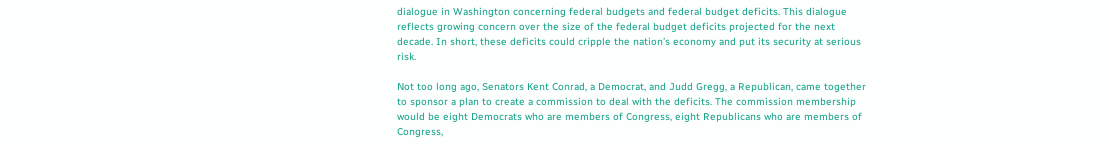dialogue in Washington concerning federal budgets and federal budget deficits. This dialogue reflects growing concern over the size of the federal budget deficits projected for the next decade. In short, these deficits could cripple the nation’s economy and put its security at serious risk.

Not too long ago, Senators Kent Conrad, a Democrat, and Judd Gregg, a Republican, came together to sponsor a plan to create a commission to deal with the deficits. The commission membership would be eight Democrats who are members of Congress, eight Republicans who are members of Congress,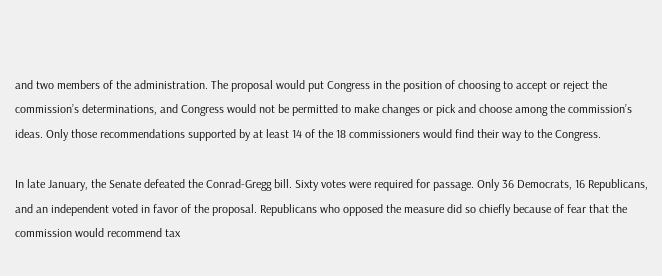and two members of the administration. The proposal would put Congress in the position of choosing to accept or reject the commission’s determinations, and Congress would not be permitted to make changes or pick and choose among the commission’s ideas. Only those recommendations supported by at least 14 of the 18 commissioners would find their way to the Congress.

In late January, the Senate defeated the Conrad-Gregg bill. Sixty votes were required for passage. Only 36 Democrats, 16 Republicans, and an independent voted in favor of the proposal. Republicans who opposed the measure did so chiefly because of fear that the commission would recommend tax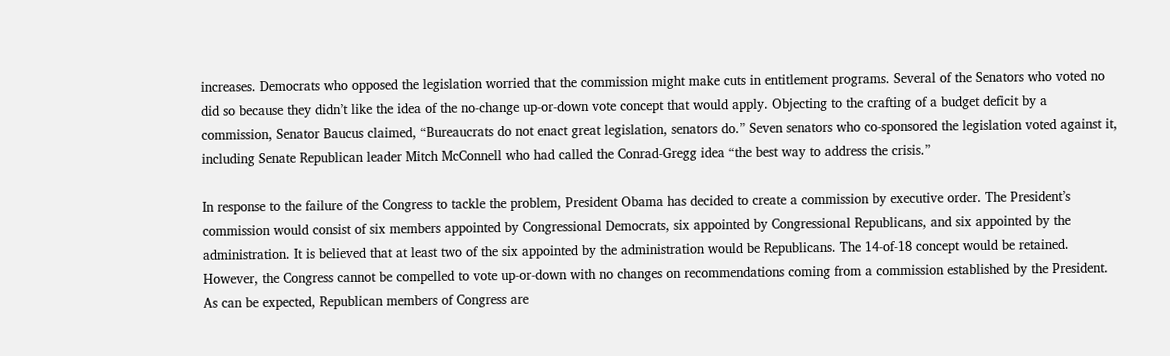increases. Democrats who opposed the legislation worried that the commission might make cuts in entitlement programs. Several of the Senators who voted no did so because they didn’t like the idea of the no-change up-or-down vote concept that would apply. Objecting to the crafting of a budget deficit by a commission, Senator Baucus claimed, “Bureaucrats do not enact great legislation, senators do.” Seven senators who co-sponsored the legislation voted against it, including Senate Republican leader Mitch McConnell who had called the Conrad-Gregg idea “the best way to address the crisis.”

In response to the failure of the Congress to tackle the problem, President Obama has decided to create a commission by executive order. The President’s commission would consist of six members appointed by Congressional Democrats, six appointed by Congressional Republicans, and six appointed by the administration. It is believed that at least two of the six appointed by the administration would be Republicans. The 14-of-18 concept would be retained. However, the Congress cannot be compelled to vote up-or-down with no changes on recommendations coming from a commission established by the President. As can be expected, Republican members of Congress are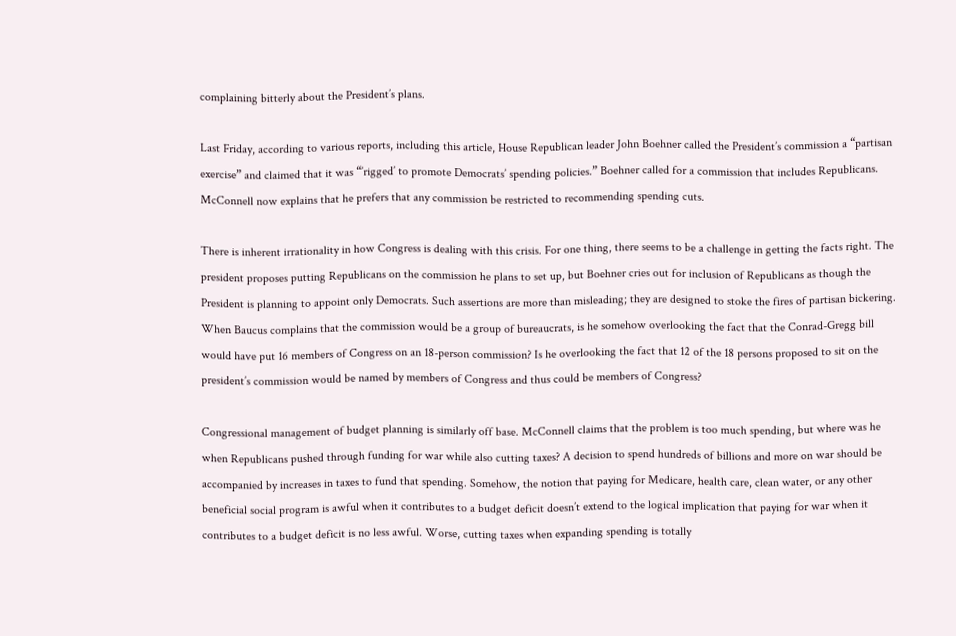complaining bitterly about the President’s plans.

Last Friday, according to various reports, including this article, House Republican leader John Boehner called the President’s commission a “partisan exercise” and claimed that it was “’rigged’ to promote Democrats’ spending policies.” Boehner called for a commission that includes Republicans. McConnell now explains that he prefers that any commission be restricted to recommending spending cuts.

There is inherent irrationality in how Congress is dealing with this crisis. For one thing, there seems to be a challenge in getting the facts right. The president proposes putting Republicans on the commission he plans to set up, but Boehner cries out for inclusion of Republicans as though the President is planning to appoint only Democrats. Such assertions are more than misleading; they are designed to stoke the fires of partisan bickering. When Baucus complains that the commission would be a group of bureaucrats, is he somehow overlooking the fact that the Conrad-Gregg bill would have put 16 members of Congress on an 18-person commission? Is he overlooking the fact that 12 of the 18 persons proposed to sit on the president’s commission would be named by members of Congress and thus could be members of Congress?

Congressional management of budget planning is similarly off base. McConnell claims that the problem is too much spending, but where was he when Republicans pushed through funding for war while also cutting taxes? A decision to spend hundreds of billions and more on war should be accompanied by increases in taxes to fund that spending. Somehow, the notion that paying for Medicare, health care, clean water, or any other beneficial social program is awful when it contributes to a budget deficit doesn’t extend to the logical implication that paying for war when it contributes to a budget deficit is no less awful. Worse, cutting taxes when expanding spending is totally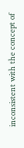inconsistent with the concept of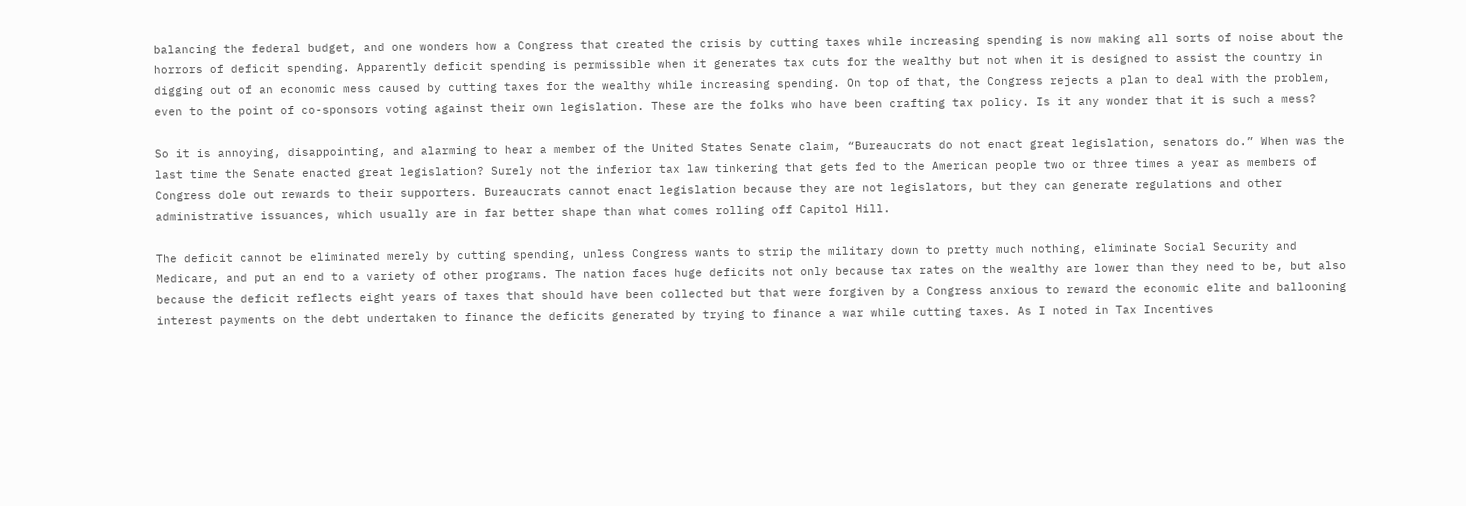balancing the federal budget, and one wonders how a Congress that created the crisis by cutting taxes while increasing spending is now making all sorts of noise about the horrors of deficit spending. Apparently deficit spending is permissible when it generates tax cuts for the wealthy but not when it is designed to assist the country in digging out of an economic mess caused by cutting taxes for the wealthy while increasing spending. On top of that, the Congress rejects a plan to deal with the problem, even to the point of co-sponsors voting against their own legislation. These are the folks who have been crafting tax policy. Is it any wonder that it is such a mess?

So it is annoying, disappointing, and alarming to hear a member of the United States Senate claim, “Bureaucrats do not enact great legislation, senators do.” When was the last time the Senate enacted great legislation? Surely not the inferior tax law tinkering that gets fed to the American people two or three times a year as members of Congress dole out rewards to their supporters. Bureaucrats cannot enact legislation because they are not legislators, but they can generate regulations and other administrative issuances, which usually are in far better shape than what comes rolling off Capitol Hill.

The deficit cannot be eliminated merely by cutting spending, unless Congress wants to strip the military down to pretty much nothing, eliminate Social Security and Medicare, and put an end to a variety of other programs. The nation faces huge deficits not only because tax rates on the wealthy are lower than they need to be, but also because the deficit reflects eight years of taxes that should have been collected but that were forgiven by a Congress anxious to reward the economic elite and ballooning interest payments on the debt undertaken to finance the deficits generated by trying to finance a war while cutting taxes. As I noted in Tax Incentives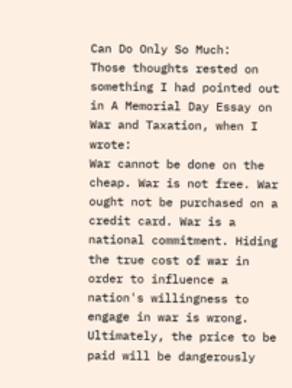Can Do Only So Much:
Those thoughts rested on something I had pointed out in A Memorial Day Essay on War and Taxation, when I wrote:
War cannot be done on the cheap. War is not free. War ought not be purchased on a credit card. War is a national commitment. Hiding the true cost of war in order to influence a nation's willingness to engage in war is wrong. Ultimately, the price to be paid will be dangerously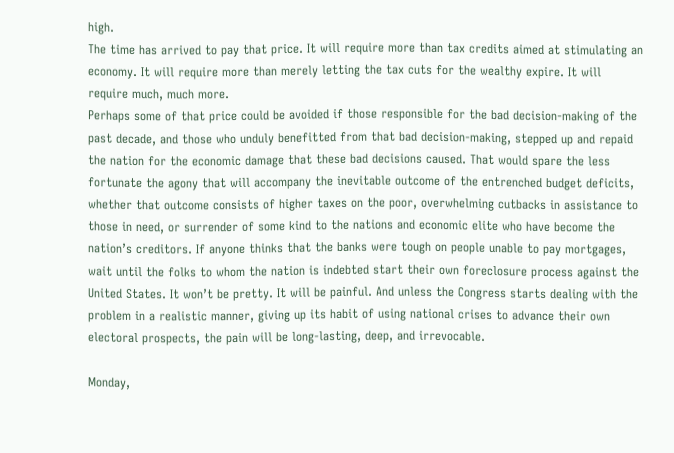high.
The time has arrived to pay that price. It will require more than tax credits aimed at stimulating an economy. It will require more than merely letting the tax cuts for the wealthy expire. It will require much, much more.
Perhaps some of that price could be avoided if those responsible for the bad decision-making of the past decade, and those who unduly benefitted from that bad decision-making, stepped up and repaid the nation for the economic damage that these bad decisions caused. That would spare the less fortunate the agony that will accompany the inevitable outcome of the entrenched budget deficits, whether that outcome consists of higher taxes on the poor, overwhelming cutbacks in assistance to those in need, or surrender of some kind to the nations and economic elite who have become the nation’s creditors. If anyone thinks that the banks were tough on people unable to pay mortgages, wait until the folks to whom the nation is indebted start their own foreclosure process against the United States. It won’t be pretty. It will be painful. And unless the Congress starts dealing with the problem in a realistic manner, giving up its habit of using national crises to advance their own electoral prospects, the pain will be long-lasting, deep, and irrevocable.

Monday,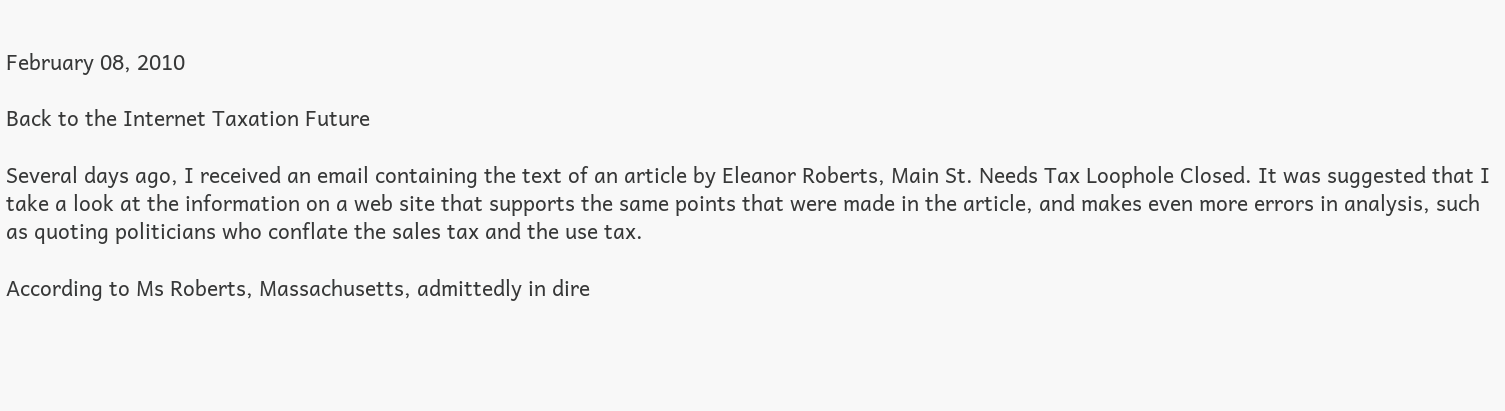February 08, 2010

Back to the Internet Taxation Future

Several days ago, I received an email containing the text of an article by Eleanor Roberts, Main St. Needs Tax Loophole Closed. It was suggested that I take a look at the information on a web site that supports the same points that were made in the article, and makes even more errors in analysis, such as quoting politicians who conflate the sales tax and the use tax.

According to Ms Roberts, Massachusetts, admittedly in dire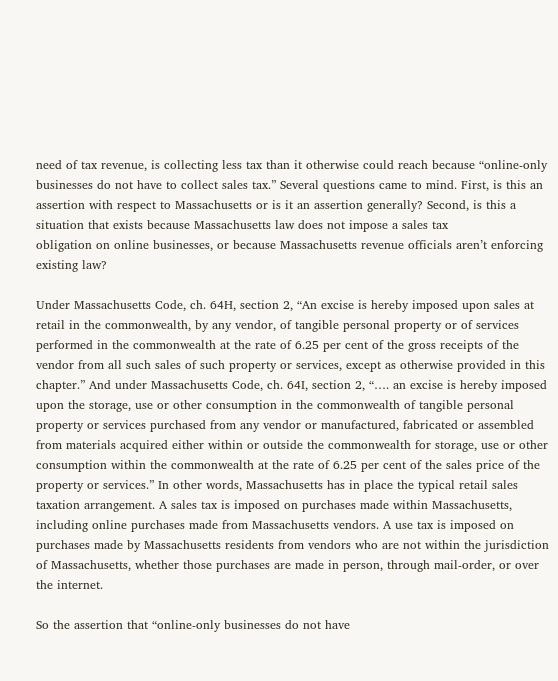need of tax revenue, is collecting less tax than it otherwise could reach because “online-only businesses do not have to collect sales tax.” Several questions came to mind. First, is this an assertion with respect to Massachusetts or is it an assertion generally? Second, is this a situation that exists because Massachusetts law does not impose a sales tax
obligation on online businesses, or because Massachusetts revenue officials aren’t enforcing existing law?

Under Massachusetts Code, ch. 64H, section 2, “An excise is hereby imposed upon sales at retail in the commonwealth, by any vendor, of tangible personal property or of services performed in the commonwealth at the rate of 6.25 per cent of the gross receipts of the vendor from all such sales of such property or services, except as otherwise provided in this chapter.” And under Massachusetts Code, ch. 64I, section 2, “…. an excise is hereby imposed upon the storage, use or other consumption in the commonwealth of tangible personal property or services purchased from any vendor or manufactured, fabricated or assembled from materials acquired either within or outside the commonwealth for storage, use or other consumption within the commonwealth at the rate of 6.25 per cent of the sales price of the property or services.” In other words, Massachusetts has in place the typical retail sales taxation arrangement. A sales tax is imposed on purchases made within Massachusetts, including online purchases made from Massachusetts vendors. A use tax is imposed on purchases made by Massachusetts residents from vendors who are not within the jurisdiction of Massachusetts, whether those purchases are made in person, through mail-order, or over the internet.

So the assertion that “online-only businesses do not have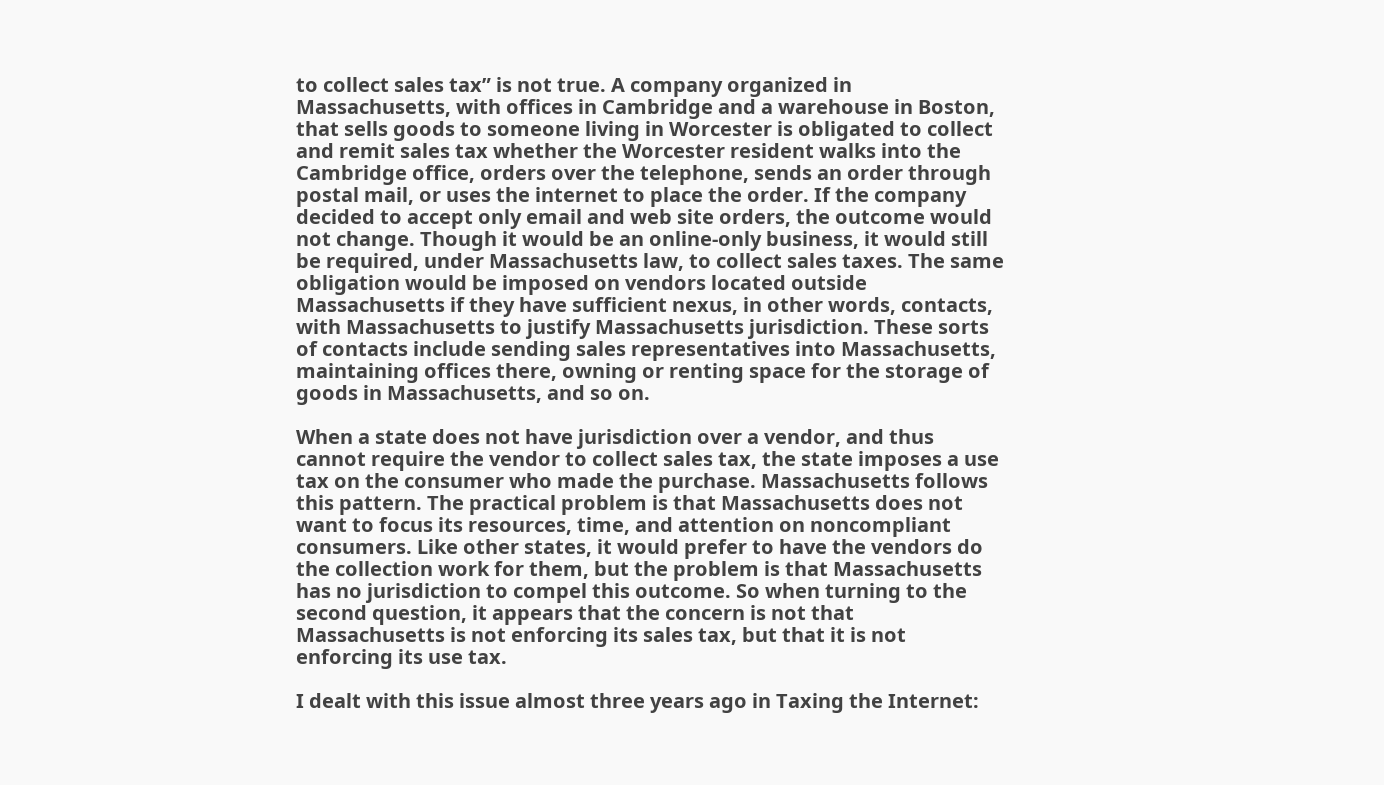to collect sales tax” is not true. A company organized in Massachusetts, with offices in Cambridge and a warehouse in Boston, that sells goods to someone living in Worcester is obligated to collect and remit sales tax whether the Worcester resident walks into the Cambridge office, orders over the telephone, sends an order through postal mail, or uses the internet to place the order. If the company decided to accept only email and web site orders, the outcome would not change. Though it would be an online-only business, it would still be required, under Massachusetts law, to collect sales taxes. The same obligation would be imposed on vendors located outside Massachusetts if they have sufficient nexus, in other words, contacts, with Massachusetts to justify Massachusetts jurisdiction. These sorts of contacts include sending sales representatives into Massachusetts, maintaining offices there, owning or renting space for the storage of goods in Massachusetts, and so on.

When a state does not have jurisdiction over a vendor, and thus cannot require the vendor to collect sales tax, the state imposes a use tax on the consumer who made the purchase. Massachusetts follows this pattern. The practical problem is that Massachusetts does not want to focus its resources, time, and attention on noncompliant consumers. Like other states, it would prefer to have the vendors do the collection work for them, but the problem is that Massachusetts has no jurisdiction to compel this outcome. So when turning to the second question, it appears that the concern is not that Massachusetts is not enforcing its sales tax, but that it is not enforcing its use tax.

I dealt with this issue almost three years ago in Taxing the Internet: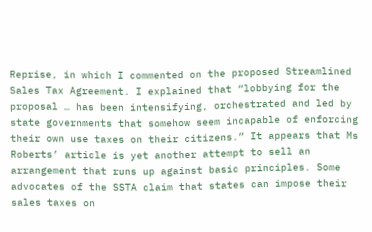Reprise, in which I commented on the proposed Streamlined Sales Tax Agreement. I explained that “lobbying for the proposal … has been intensifying, orchestrated and led by state governments that somehow seem incapable of enforcing their own use taxes on their citizens.” It appears that Ms Roberts’ article is yet another attempt to sell an arrangement that runs up against basic principles. Some advocates of the SSTA claim that states can impose their sales taxes on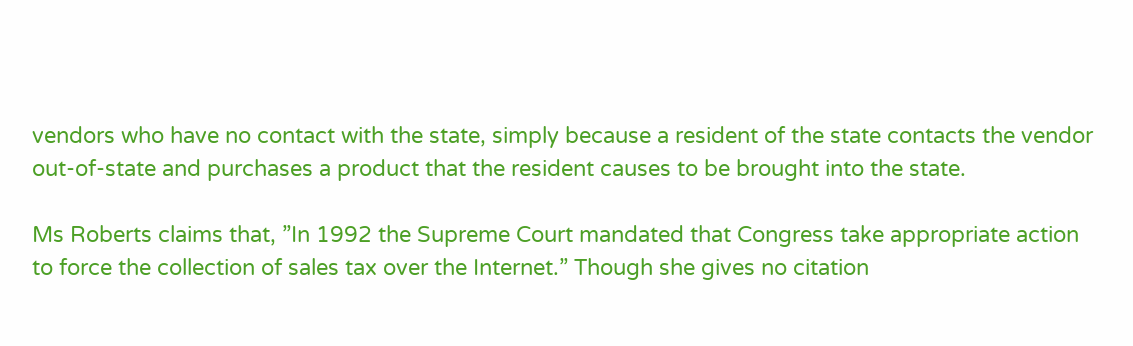vendors who have no contact with the state, simply because a resident of the state contacts the vendor out-of-state and purchases a product that the resident causes to be brought into the state.

Ms Roberts claims that, ”In 1992 the Supreme Court mandated that Congress take appropriate action to force the collection of sales tax over the Internet.” Though she gives no citation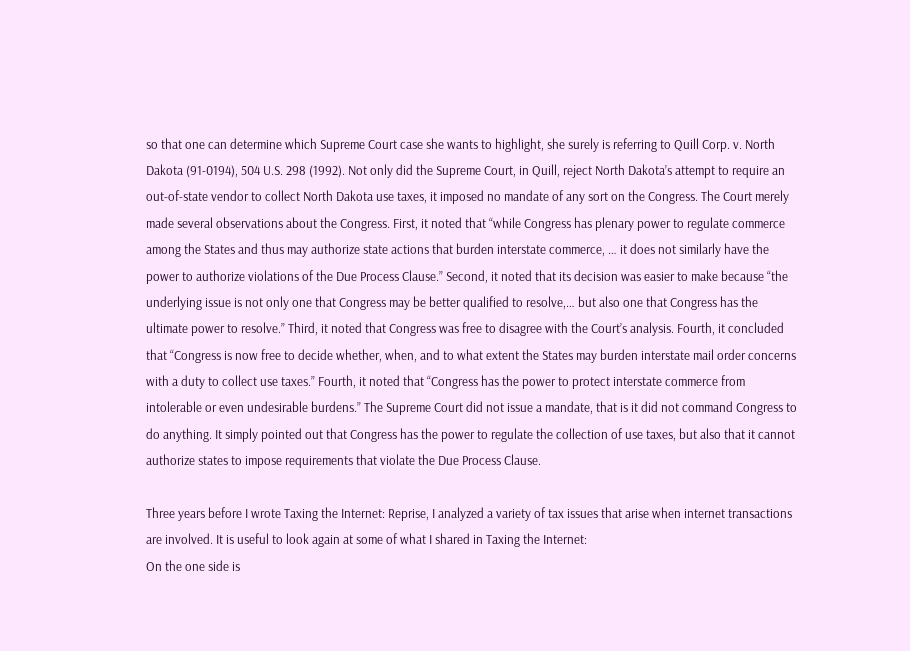so that one can determine which Supreme Court case she wants to highlight, she surely is referring to Quill Corp. v. North Dakota (91-0194), 504 U.S. 298 (1992). Not only did the Supreme Court, in Quill, reject North Dakota’s attempt to require an out-of-state vendor to collect North Dakota use taxes, it imposed no mandate of any sort on the Congress. The Court merely made several observations about the Congress. First, it noted that “while Congress has plenary power to regulate commerce among the States and thus may authorize state actions that burden interstate commerce, … it does not similarly have the power to authorize violations of the Due Process Clause.” Second, it noted that its decision was easier to make because “the underlying issue is not only one that Congress may be better qualified to resolve,… but also one that Congress has the ultimate power to resolve.” Third, it noted that Congress was free to disagree with the Court’s analysis. Fourth, it concluded that “Congress is now free to decide whether, when, and to what extent the States may burden interstate mail order concerns with a duty to collect use taxes.” Fourth, it noted that “Congress has the power to protect interstate commerce from intolerable or even undesirable burdens.” The Supreme Court did not issue a mandate, that is it did not command Congress to do anything. It simply pointed out that Congress has the power to regulate the collection of use taxes, but also that it cannot authorize states to impose requirements that violate the Due Process Clause.

Three years before I wrote Taxing the Internet: Reprise, I analyzed a variety of tax issues that arise when internet transactions are involved. It is useful to look again at some of what I shared in Taxing the Internet:
On the one side is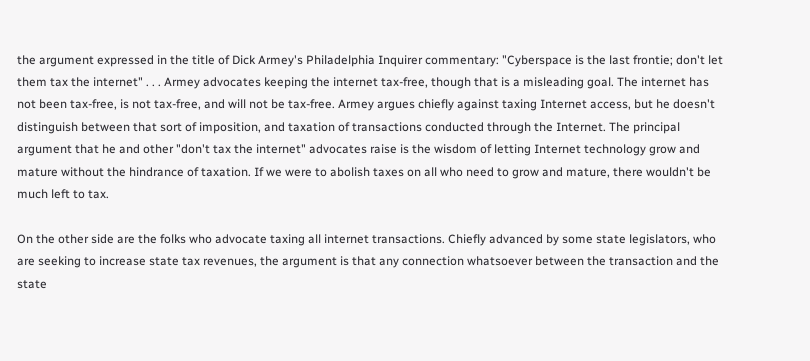the argument expressed in the title of Dick Armey's Philadelphia Inquirer commentary: "Cyberspace is the last frontie; don't let them tax the internet" . . . Armey advocates keeping the internet tax-free, though that is a misleading goal. The internet has not been tax-free, is not tax-free, and will not be tax-free. Armey argues chiefly against taxing Internet access, but he doesn't distinguish between that sort of imposition, and taxation of transactions conducted through the Internet. The principal argument that he and other "don't tax the internet" advocates raise is the wisdom of letting Internet technology grow and mature without the hindrance of taxation. If we were to abolish taxes on all who need to grow and mature, there wouldn't be much left to tax.

On the other side are the folks who advocate taxing all internet transactions. Chiefly advanced by some state legislators, who are seeking to increase state tax revenues, the argument is that any connection whatsoever between the transaction and the state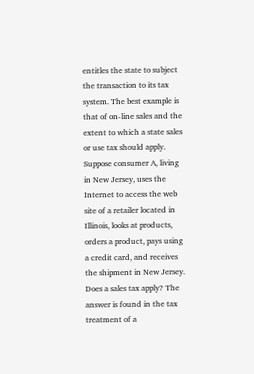entitles the state to subject the transaction to its tax system. The best example is that of on-line sales and the extent to which a state sales or use tax should apply. Suppose consumer A, living in New Jersey, uses the Internet to access the web site of a retailer located in Illinois, looks at products, orders a product, pays using a credit card, and receives the shipment in New Jersey. Does a sales tax apply? The answer is found in the tax treatment of a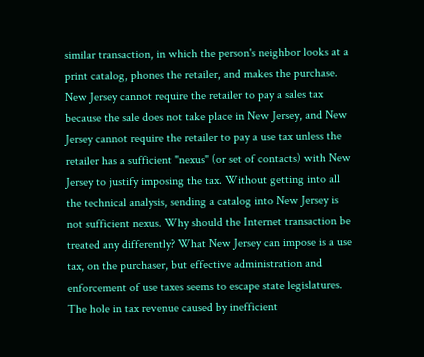similar transaction, in which the person's neighbor looks at a print catalog, phones the retailer, and makes the purchase. New Jersey cannot require the retailer to pay a sales tax because the sale does not take place in New Jersey, and New Jersey cannot require the retailer to pay a use tax unless the retailer has a sufficient "nexus" (or set of contacts) with New Jersey to justify imposing the tax. Without getting into all the technical analysis, sending a catalog into New Jersey is not sufficient nexus. Why should the Internet transaction be treated any differently? What New Jersey can impose is a use tax, on the purchaser, but effective administration and enforcement of use taxes seems to escape state legislatures. The hole in tax revenue caused by inefficient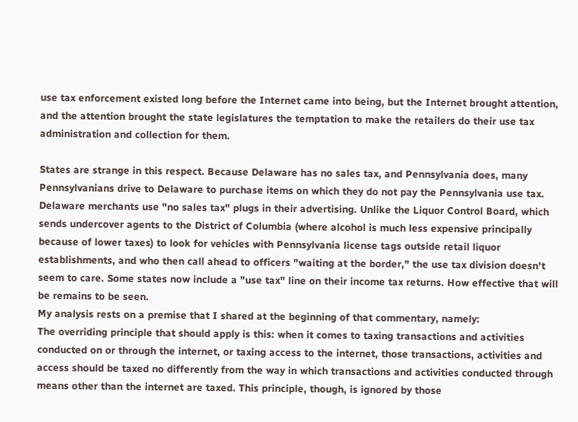use tax enforcement existed long before the Internet came into being, but the Internet brought attention, and the attention brought the state legislatures the temptation to make the retailers do their use tax administration and collection for them.

States are strange in this respect. Because Delaware has no sales tax, and Pennsylvania does, many Pennsylvanians drive to Delaware to purchase items on which they do not pay the Pennsylvania use tax. Delaware merchants use "no sales tax" plugs in their advertising. Unlike the Liquor Control Board, which sends undercover agents to the District of Columbia (where alcohol is much less expensive principally because of lower taxes) to look for vehicles with Pennsylvania license tags outside retail liquor establishments, and who then call ahead to officers "waiting at the border," the use tax division doesn't seem to care. Some states now include a "use tax" line on their income tax returns. How effective that will be remains to be seen.
My analysis rests on a premise that I shared at the beginning of that commentary, namely:
The overriding principle that should apply is this: when it comes to taxing transactions and activities conducted on or through the internet, or taxing access to the internet, those transactions, activities and access should be taxed no differently from the way in which transactions and activities conducted through means other than the internet are taxed. This principle, though, is ignored by those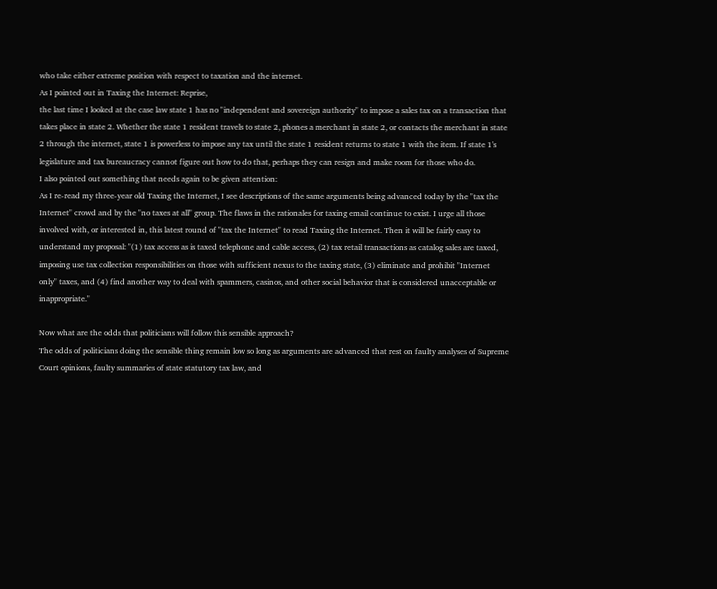who take either extreme position with respect to taxation and the internet.
As I pointed out in Taxing the Internet: Reprise,
the last time I looked at the case law state 1 has no "independent and sovereign authority" to impose a sales tax on a transaction that takes place in state 2. Whether the state 1 resident travels to state 2, phones a merchant in state 2, or contacts the merchant in state 2 through the internet, state 1 is powerless to impose any tax until the state 1 resident returns to state 1 with the item. If state 1's legislature and tax bureaucracy cannot figure out how to do that, perhaps they can resign and make room for those who do.
I also pointed out something that needs again to be given attention:
As I re-read my three-year old Taxing the Internet, I see descriptions of the same arguments being advanced today by the "tax the Internet" crowd and by the "no taxes at all" group. The flaws in the rationales for taxing email continue to exist. I urge all those involved with, or interested in, this latest round of "tax the Internet" to read Taxing the Internet. Then it will be fairly easy to understand my proposal: "(1) tax access as is taxed telephone and cable access, (2) tax retail transactions as catalog sales are taxed, imposing use tax collection responsibilities on those with sufficient nexus to the taxing state, (3) eliminate and prohibit "Internet only" taxes, and (4) find another way to deal with spammers, casinos, and other social behavior that is considered unacceptable or inappropriate."

Now what are the odds that politicians will follow this sensible approach?
The odds of politicians doing the sensible thing remain low so long as arguments are advanced that rest on faulty analyses of Supreme Court opinions, faulty summaries of state statutory tax law, and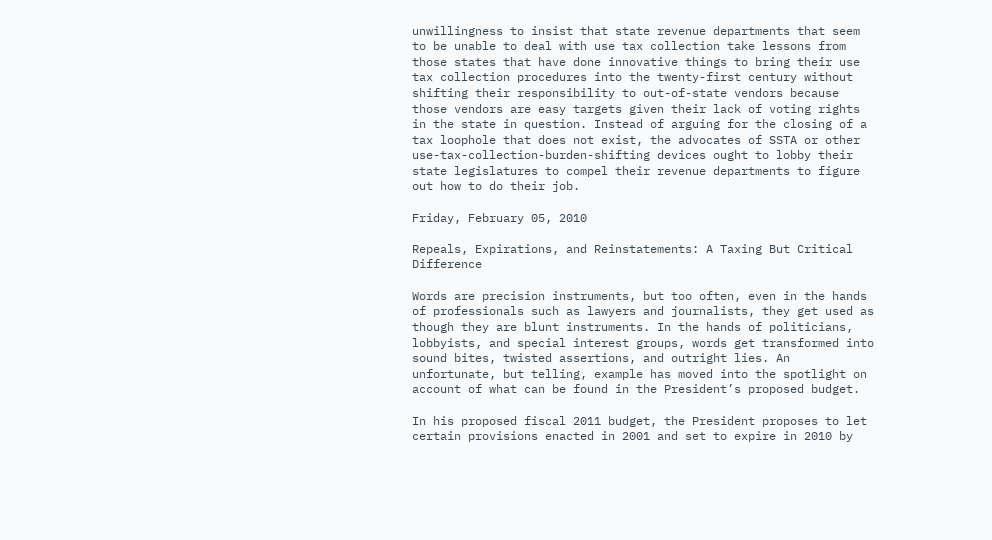unwillingness to insist that state revenue departments that seem to be unable to deal with use tax collection take lessons from those states that have done innovative things to bring their use tax collection procedures into the twenty-first century without shifting their responsibility to out-of-state vendors because those vendors are easy targets given their lack of voting rights in the state in question. Instead of arguing for the closing of a tax loophole that does not exist, the advocates of SSTA or other use-tax-collection-burden-shifting devices ought to lobby their state legislatures to compel their revenue departments to figure out how to do their job.

Friday, February 05, 2010

Repeals, Expirations, and Reinstatements: A Taxing But Critical Difference

Words are precision instruments, but too often, even in the hands of professionals such as lawyers and journalists, they get used as though they are blunt instruments. In the hands of politicians, lobbyists, and special interest groups, words get transformed into sound bites, twisted assertions, and outright lies. An unfortunate, but telling, example has moved into the spotlight on account of what can be found in the President’s proposed budget.

In his proposed fiscal 2011 budget, the President proposes to let certain provisions enacted in 2001 and set to expire in 2010 by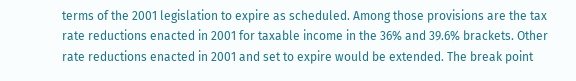terms of the 2001 legislation to expire as scheduled. Among those provisions are the tax rate reductions enacted in 2001 for taxable income in the 36% and 39.6% brackets. Other rate reductions enacted in 2001 and set to expire would be extended. The break point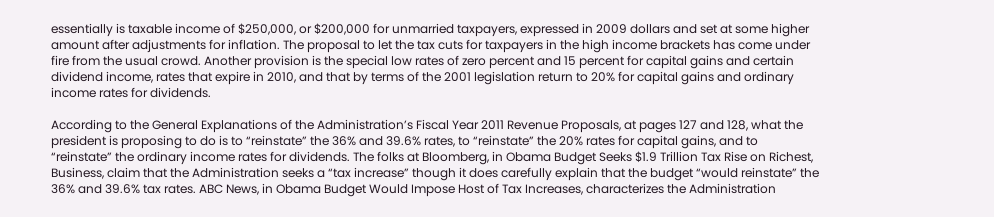essentially is taxable income of $250,000, or $200,000 for unmarried taxpayers, expressed in 2009 dollars and set at some higher amount after adjustments for inflation. The proposal to let the tax cuts for taxpayers in the high income brackets has come under fire from the usual crowd. Another provision is the special low rates of zero percent and 15 percent for capital gains and certain dividend income, rates that expire in 2010, and that by terms of the 2001 legislation return to 20% for capital gains and ordinary income rates for dividends.

According to the General Explanations of the Administration’s Fiscal Year 2011 Revenue Proposals, at pages 127 and 128, what the president is proposing to do is to “reinstate” the 36% and 39.6% rates, to “reinstate” the 20% rates for capital gains, and to “reinstate” the ordinary income rates for dividends. The folks at Bloomberg, in Obama Budget Seeks $1.9 Trillion Tax Rise on Richest, Business, claim that the Administration seeks a “tax increase” though it does carefully explain that the budget “would reinstate” the 36% and 39.6% tax rates. ABC News, in Obama Budget Would Impose Host of Tax Increases, characterizes the Administration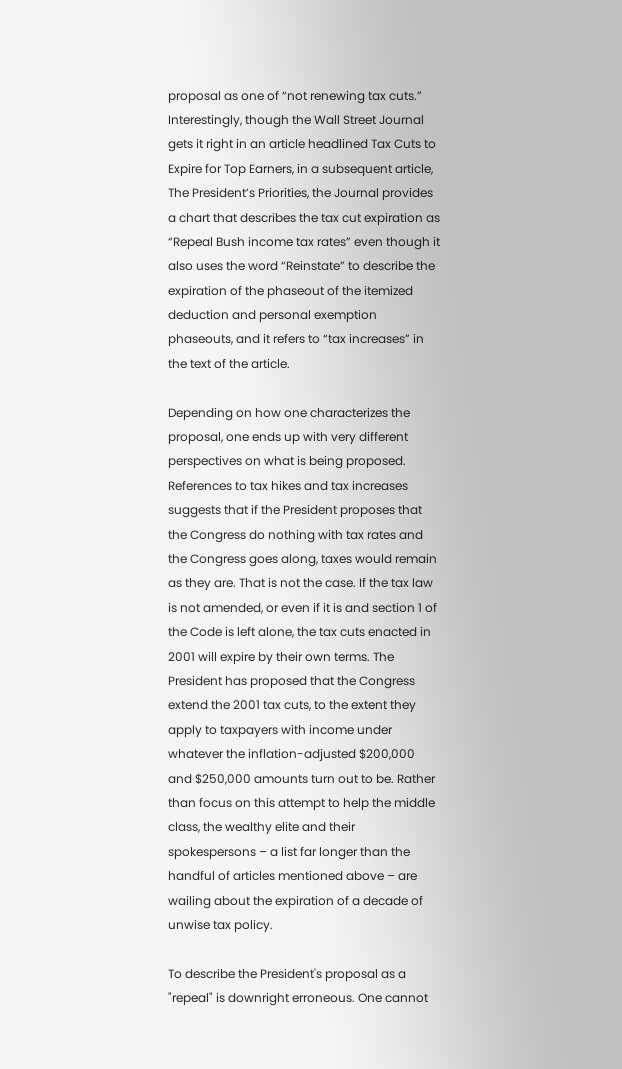proposal as one of “not renewing tax cuts.” Interestingly, though the Wall Street Journal gets it right in an article headlined Tax Cuts to Expire for Top Earners, in a subsequent article, The President’s Priorities, the Journal provides a chart that describes the tax cut expiration as “Repeal Bush income tax rates” even though it also uses the word “Reinstate” to describe the expiration of the phaseout of the itemized deduction and personal exemption phaseouts, and it refers to “tax increases” in the text of the article.

Depending on how one characterizes the proposal, one ends up with very different perspectives on what is being proposed. References to tax hikes and tax increases suggests that if the President proposes that the Congress do nothing with tax rates and the Congress goes along, taxes would remain as they are. That is not the case. If the tax law is not amended, or even if it is and section 1 of the Code is left alone, the tax cuts enacted in 2001 will expire by their own terms. The President has proposed that the Congress extend the 2001 tax cuts, to the extent they apply to taxpayers with income under whatever the inflation-adjusted $200,000 and $250,000 amounts turn out to be. Rather than focus on this attempt to help the middle class, the wealthy elite and their spokespersons – a list far longer than the handful of articles mentioned above – are wailing about the expiration of a decade of unwise tax policy.

To describe the President's proposal as a "repeal" is downright erroneous. One cannot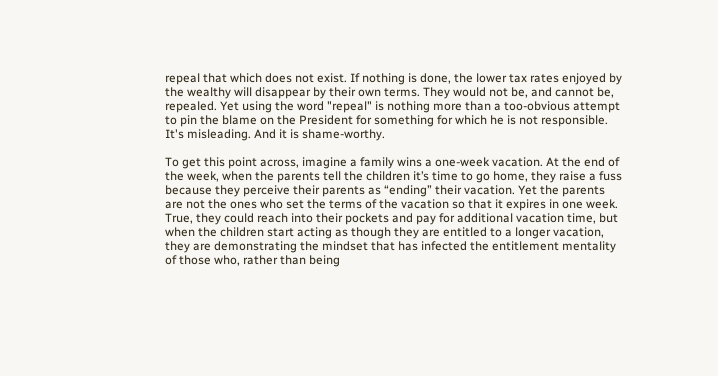repeal that which does not exist. If nothing is done, the lower tax rates enjoyed by the wealthy will disappear by their own terms. They would not be, and cannot be, repealed. Yet using the word "repeal" is nothing more than a too-obvious attempt to pin the blame on the President for something for which he is not responsible. It's misleading. And it is shame-worthy.

To get this point across, imagine a family wins a one-week vacation. At the end of the week, when the parents tell the children it’s time to go home, they raise a fuss because they perceive their parents as “ending” their vacation. Yet the parents are not the ones who set the terms of the vacation so that it expires in one week. True, they could reach into their pockets and pay for additional vacation time, but when the children start acting as though they are entitled to a longer vacation, they are demonstrating the mindset that has infected the entitlement mentality of those who, rather than being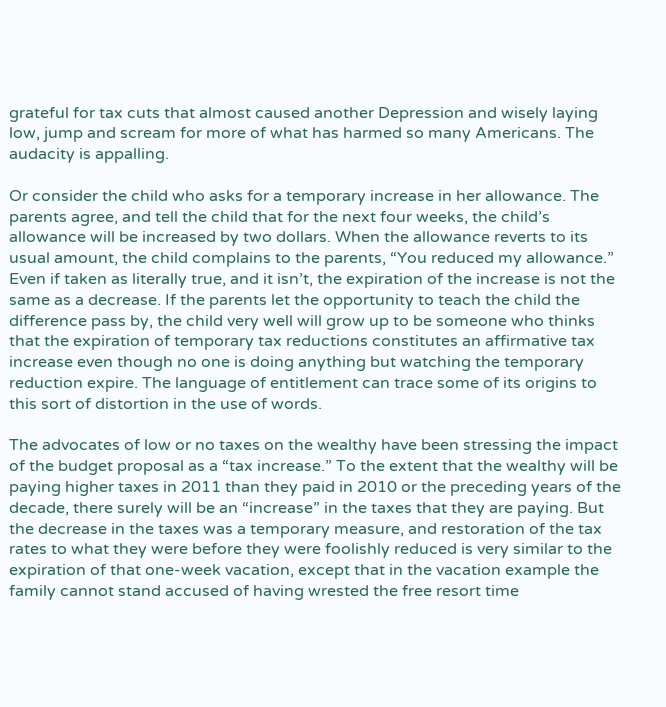grateful for tax cuts that almost caused another Depression and wisely laying low, jump and scream for more of what has harmed so many Americans. The audacity is appalling.

Or consider the child who asks for a temporary increase in her allowance. The parents agree, and tell the child that for the next four weeks, the child’s allowance will be increased by two dollars. When the allowance reverts to its usual amount, the child complains to the parents, “You reduced my allowance.” Even if taken as literally true, and it isn’t, the expiration of the increase is not the same as a decrease. If the parents let the opportunity to teach the child the difference pass by, the child very well will grow up to be someone who thinks that the expiration of temporary tax reductions constitutes an affirmative tax increase even though no one is doing anything but watching the temporary reduction expire. The language of entitlement can trace some of its origins to this sort of distortion in the use of words.

The advocates of low or no taxes on the wealthy have been stressing the impact of the budget proposal as a “tax increase.” To the extent that the wealthy will be paying higher taxes in 2011 than they paid in 2010 or the preceding years of the decade, there surely will be an “increase” in the taxes that they are paying. But the decrease in the taxes was a temporary measure, and restoration of the tax rates to what they were before they were foolishly reduced is very similar to the expiration of that one-week vacation, except that in the vacation example the family cannot stand accused of having wrested the free resort time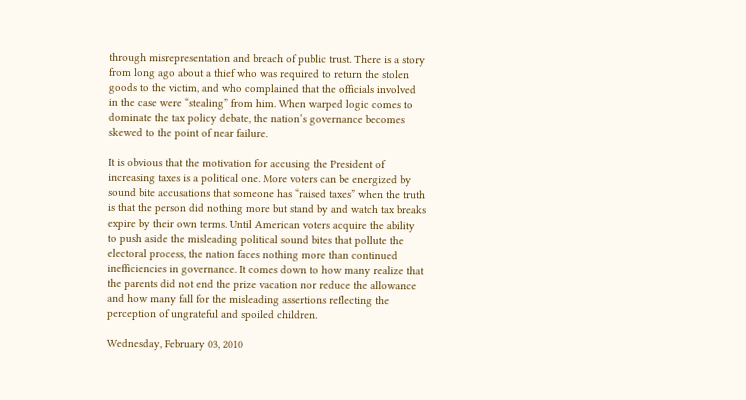through misrepresentation and breach of public trust. There is a story from long ago about a thief who was required to return the stolen goods to the victim, and who complained that the officials involved in the case were “stealing” from him. When warped logic comes to dominate the tax policy debate, the nation’s governance becomes skewed to the point of near failure.

It is obvious that the motivation for accusing the President of increasing taxes is a political one. More voters can be energized by sound bite accusations that someone has “raised taxes” when the truth is that the person did nothing more but stand by and watch tax breaks expire by their own terms. Until American voters acquire the ability to push aside the misleading political sound bites that pollute the electoral process, the nation faces nothing more than continued inefficiencies in governance. It comes down to how many realize that the parents did not end the prize vacation nor reduce the allowance and how many fall for the misleading assertions reflecting the perception of ungrateful and spoiled children.

Wednesday, February 03, 2010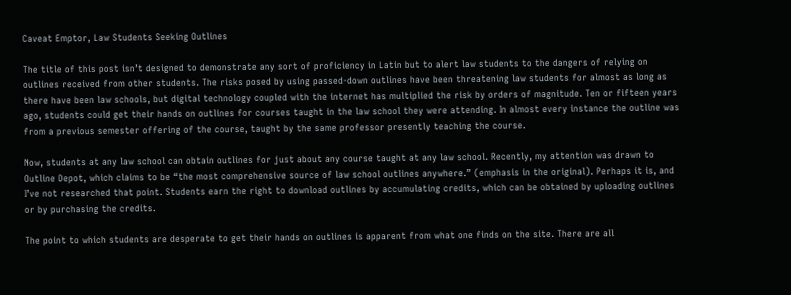Caveat Emptor, Law Students Seeking Outlines

The title of this post isn’t designed to demonstrate any sort of proficiency in Latin but to alert law students to the dangers of relying on outlines received from other students. The risks posed by using passed-down outlines have been threatening law students for almost as long as there have been law schools, but digital technology coupled with the internet has multiplied the risk by orders of magnitude. Ten or fifteen years ago, students could get their hands on outlines for courses taught in the law school they were attending. In almost every instance the outline was from a previous semester offering of the course, taught by the same professor presently teaching the course.

Now, students at any law school can obtain outlines for just about any course taught at any law school. Recently, my attention was drawn to Outline Depot, which claims to be “the most comprehensive source of law school outlines anywhere.” (emphasis in the original). Perhaps it is, and I’ve not researched that point. Students earn the right to download outlines by accumulating credits, which can be obtained by uploading outlines or by purchasing the credits.

The point to which students are desperate to get their hands on outlines is apparent from what one finds on the site. There are all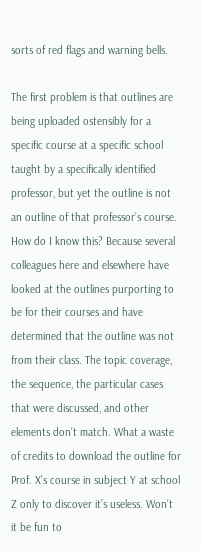sorts of red flags and warning bells.

The first problem is that outlines are being uploaded ostensibly for a specific course at a specific school taught by a specifically identified professor, but yet the outline is not an outline of that professor’s course. How do I know this? Because several colleagues here and elsewhere have looked at the outlines purporting to be for their courses and have determined that the outline was not from their class. The topic coverage, the sequence, the particular cases that were discussed, and other elements don’t match. What a waste of credits to download the outline for Prof. X’s course in subject Y at school Z only to discover it’s useless. Won’t it be fun to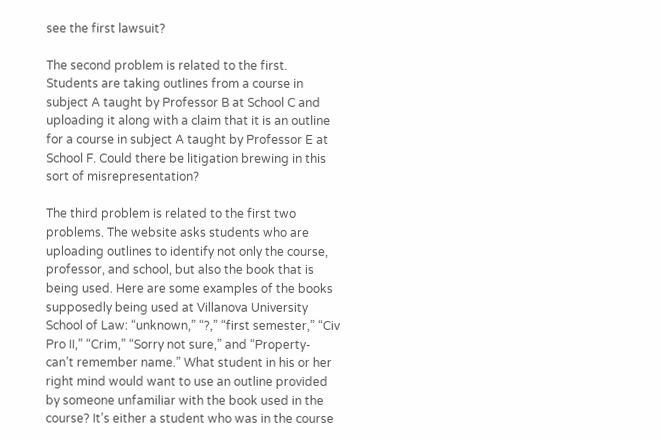see the first lawsuit?

The second problem is related to the first. Students are taking outlines from a course in subject A taught by Professor B at School C and uploading it along with a claim that it is an outline for a course in subject A taught by Professor E at School F. Could there be litigation brewing in this sort of misrepresentation?

The third problem is related to the first two problems. The website asks students who are uploading outlines to identify not only the course, professor, and school, but also the book that is being used. Here are some examples of the books supposedly being used at Villanova University School of Law: “unknown,” “?,” “first semester,” “Civ Pro II,” “Crim,” “Sorry not sure,” and “Property- can’t remember name.” What student in his or her right mind would want to use an outline provided by someone unfamiliar with the book used in the course? It’s either a student who was in the course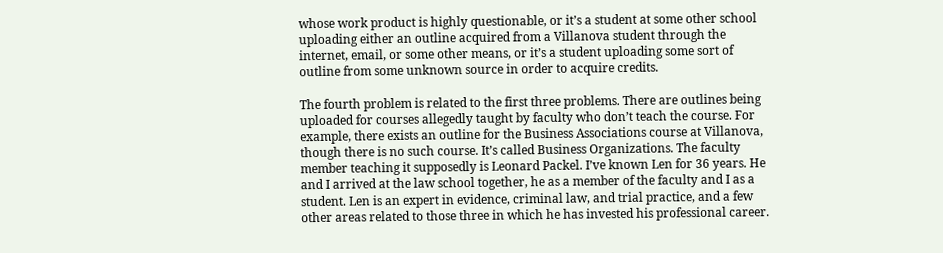whose work product is highly questionable, or it’s a student at some other school uploading either an outline acquired from a Villanova student through the internet, email, or some other means, or it’s a student uploading some sort of outline from some unknown source in order to acquire credits.

The fourth problem is related to the first three problems. There are outlines being uploaded for courses allegedly taught by faculty who don’t teach the course. For example, there exists an outline for the Business Associations course at Villanova, though there is no such course. It’s called Business Organizations. The faculty member teaching it supposedly is Leonard Packel. I’ve known Len for 36 years. He and I arrived at the law school together, he as a member of the faculty and I as a student. Len is an expert in evidence, criminal law, and trial practice, and a few other areas related to those three in which he has invested his professional career.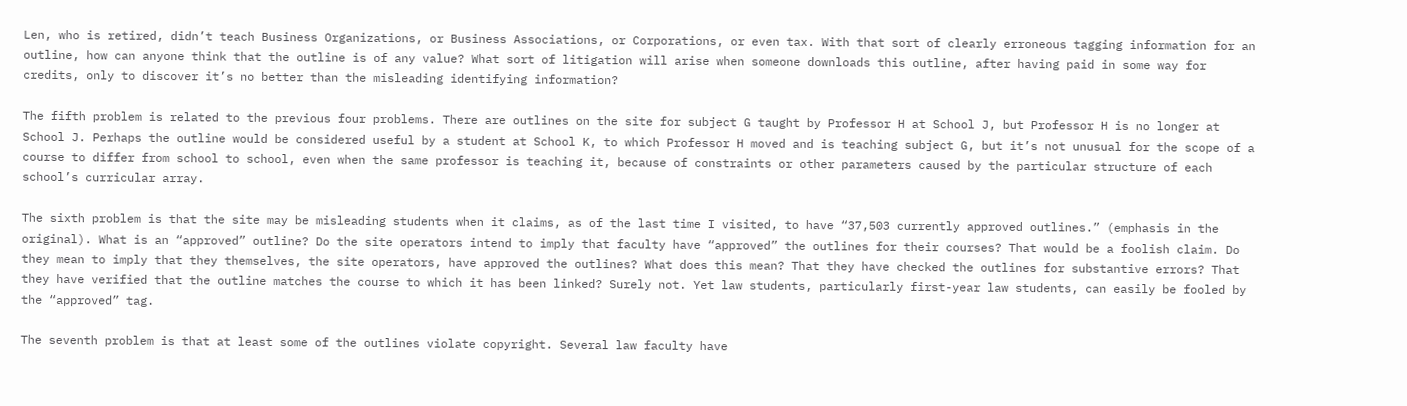Len, who is retired, didn’t teach Business Organizations, or Business Associations, or Corporations, or even tax. With that sort of clearly erroneous tagging information for an outline, how can anyone think that the outline is of any value? What sort of litigation will arise when someone downloads this outline, after having paid in some way for credits, only to discover it’s no better than the misleading identifying information?

The fifth problem is related to the previous four problems. There are outlines on the site for subject G taught by Professor H at School J, but Professor H is no longer at School J. Perhaps the outline would be considered useful by a student at School K, to which Professor H moved and is teaching subject G, but it’s not unusual for the scope of a course to differ from school to school, even when the same professor is teaching it, because of constraints or other parameters caused by the particular structure of each school’s curricular array.

The sixth problem is that the site may be misleading students when it claims, as of the last time I visited, to have “37,503 currently approved outlines.” (emphasis in the original). What is an “approved” outline? Do the site operators intend to imply that faculty have “approved” the outlines for their courses? That would be a foolish claim. Do they mean to imply that they themselves, the site operators, have approved the outlines? What does this mean? That they have checked the outlines for substantive errors? That they have verified that the outline matches the course to which it has been linked? Surely not. Yet law students, particularly first-year law students, can easily be fooled by the “approved” tag.

The seventh problem is that at least some of the outlines violate copyright. Several law faculty have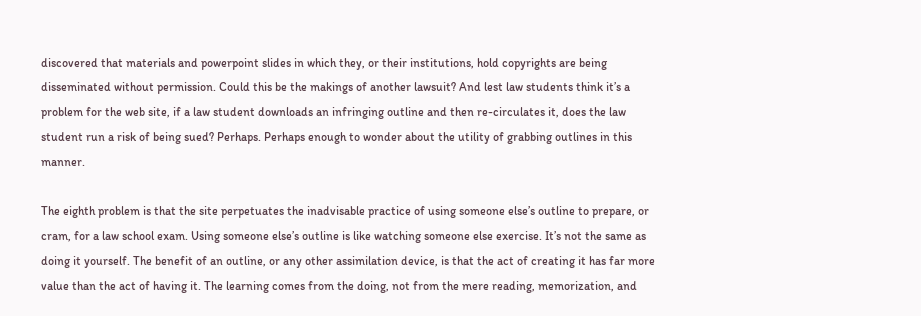discovered that materials and powerpoint slides in which they, or their institutions, hold copyrights are being disseminated without permission. Could this be the makings of another lawsuit? And lest law students think it’s a problem for the web site, if a law student downloads an infringing outline and then re-circulates it, does the law student run a risk of being sued? Perhaps. Perhaps enough to wonder about the utility of grabbing outlines in this manner.

The eighth problem is that the site perpetuates the inadvisable practice of using someone else’s outline to prepare, or cram, for a law school exam. Using someone else’s outline is like watching someone else exercise. It’s not the same as doing it yourself. The benefit of an outline, or any other assimilation device, is that the act of creating it has far more value than the act of having it. The learning comes from the doing, not from the mere reading, memorization, and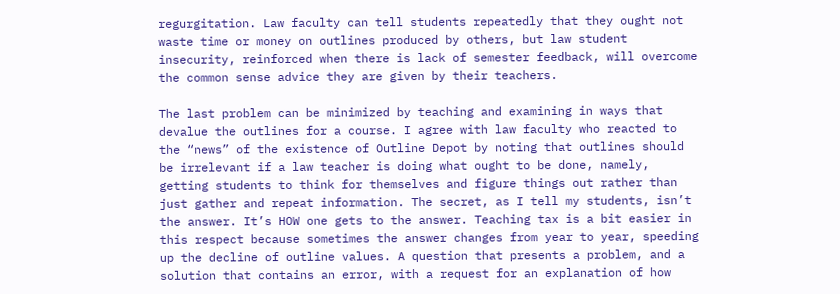regurgitation. Law faculty can tell students repeatedly that they ought not waste time or money on outlines produced by others, but law student insecurity, reinforced when there is lack of semester feedback, will overcome the common sense advice they are given by their teachers.

The last problem can be minimized by teaching and examining in ways that devalue the outlines for a course. I agree with law faculty who reacted to the “news” of the existence of Outline Depot by noting that outlines should be irrelevant if a law teacher is doing what ought to be done, namely, getting students to think for themselves and figure things out rather than just gather and repeat information. The secret, as I tell my students, isn’t the answer. It’s HOW one gets to the answer. Teaching tax is a bit easier in this respect because sometimes the answer changes from year to year, speeding up the decline of outline values. A question that presents a problem, and a solution that contains an error, with a request for an explanation of how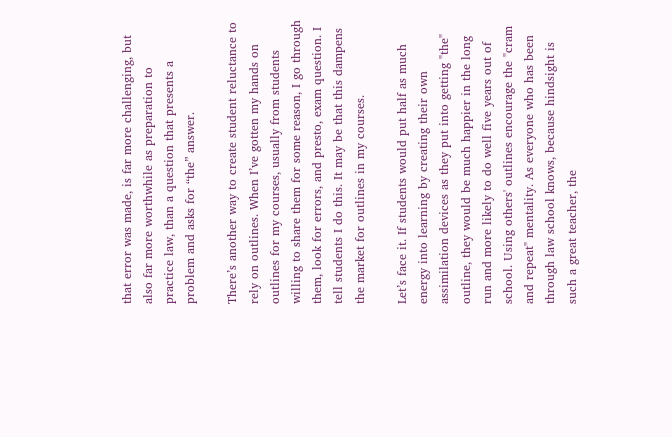that error was made, is far more challenging, but also far more worthwhile as preparation to practice law, than a question that presents a problem and asks for “the” answer.

There’s another way to create student reluctance to rely on outlines. When I’ve gotten my hands on outlines for my courses, usually from students willing to share them for some reason, I go through them, look for errors, and presto, exam question. I tell students I do this. It may be that this dampens the market for outlines in my courses.

Let’s face it. If students would put half as much energy into learning by creating their own assimilation devices as they put into getting "the" outline, they would be much happier in the long run and more likely to do well five years out of school. Using others' outlines encourage the "cram and repeat" mentality. As everyone who has been through law school knows, because hindsight is such a great teacher, the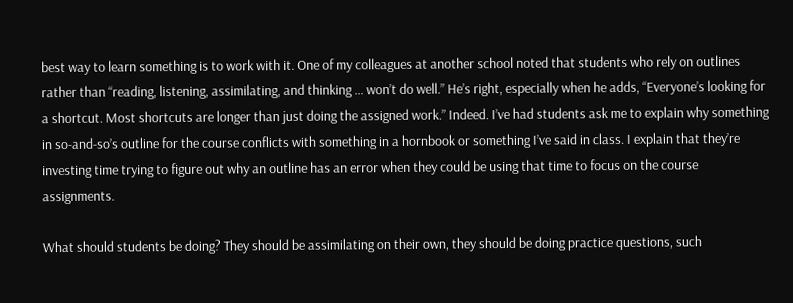best way to learn something is to work with it. One of my colleagues at another school noted that students who rely on outlines rather than “reading, listening, assimilating, and thinking … won’t do well.” He’s right, especially when he adds, “Everyone’s looking for a shortcut. Most shortcuts are longer than just doing the assigned work.” Indeed. I’ve had students ask me to explain why something in so-and-so’s outline for the course conflicts with something in a hornbook or something I’ve said in class. I explain that they’re investing time trying to figure out why an outline has an error when they could be using that time to focus on the course assignments.

What should students be doing? They should be assimilating on their own, they should be doing practice questions, such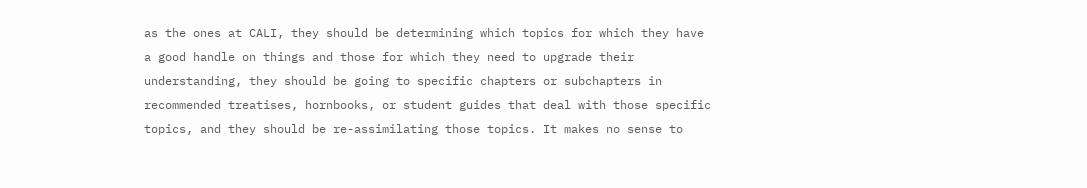as the ones at CALI, they should be determining which topics for which they have a good handle on things and those for which they need to upgrade their understanding, they should be going to specific chapters or subchapters in recommended treatises, hornbooks, or student guides that deal with those specific topics, and they should be re-assimilating those topics. It makes no sense to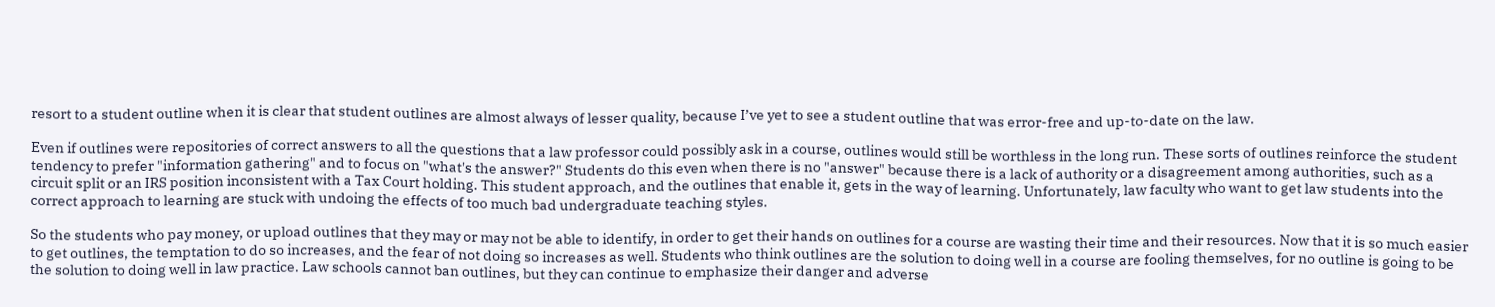resort to a student outline when it is clear that student outlines are almost always of lesser quality, because I’ve yet to see a student outline that was error-free and up-to-date on the law.

Even if outlines were repositories of correct answers to all the questions that a law professor could possibly ask in a course, outlines would still be worthless in the long run. These sorts of outlines reinforce the student tendency to prefer "information gathering" and to focus on "what's the answer?" Students do this even when there is no "answer" because there is a lack of authority or a disagreement among authorities, such as a circuit split or an IRS position inconsistent with a Tax Court holding. This student approach, and the outlines that enable it, gets in the way of learning. Unfortunately, law faculty who want to get law students into the correct approach to learning are stuck with undoing the effects of too much bad undergraduate teaching styles.

So the students who pay money, or upload outlines that they may or may not be able to identify, in order to get their hands on outlines for a course are wasting their time and their resources. Now that it is so much easier to get outlines, the temptation to do so increases, and the fear of not doing so increases as well. Students who think outlines are the solution to doing well in a course are fooling themselves, for no outline is going to be the solution to doing well in law practice. Law schools cannot ban outlines, but they can continue to emphasize their danger and adverse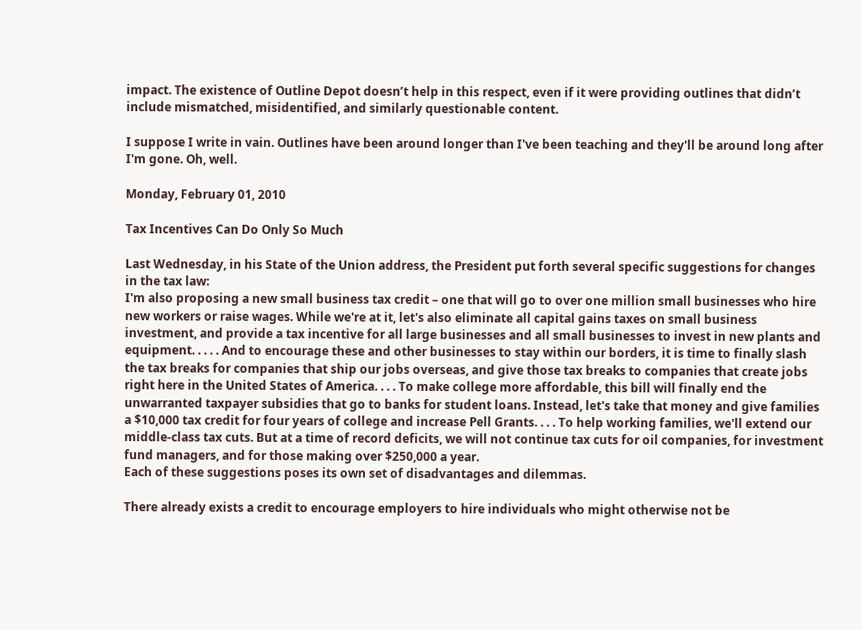impact. The existence of Outline Depot doesn’t help in this respect, even if it were providing outlines that didn’t include mismatched, misidentified, and similarly questionable content.

I suppose I write in vain. Outlines have been around longer than I've been teaching and they'll be around long after I'm gone. Oh, well.

Monday, February 01, 2010

Tax Incentives Can Do Only So Much

Last Wednesday, in his State of the Union address, the President put forth several specific suggestions for changes in the tax law:
I'm also proposing a new small business tax credit – one that will go to over one million small businesses who hire new workers or raise wages. While we're at it, let's also eliminate all capital gains taxes on small business investment, and provide a tax incentive for all large businesses and all small businesses to invest in new plants and equipment. . . . . And to encourage these and other businesses to stay within our borders, it is time to finally slash the tax breaks for companies that ship our jobs overseas, and give those tax breaks to companies that create jobs right here in the United States of America. . . . To make college more affordable, this bill will finally end the unwarranted taxpayer subsidies that go to banks for student loans. Instead, let's take that money and give families a $10,000 tax credit for four years of college and increase Pell Grants. . . . To help working families, we'll extend our middle-class tax cuts. But at a time of record deficits, we will not continue tax cuts for oil companies, for investment fund managers, and for those making over $250,000 a year.
Each of these suggestions poses its own set of disadvantages and dilemmas.

There already exists a credit to encourage employers to hire individuals who might otherwise not be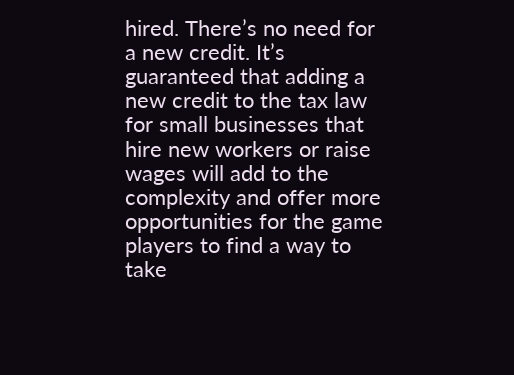hired. There’s no need for a new credit. It’s guaranteed that adding a new credit to the tax law for small businesses that hire new workers or raise wages will add to the complexity and offer more opportunities for the game players to find a way to take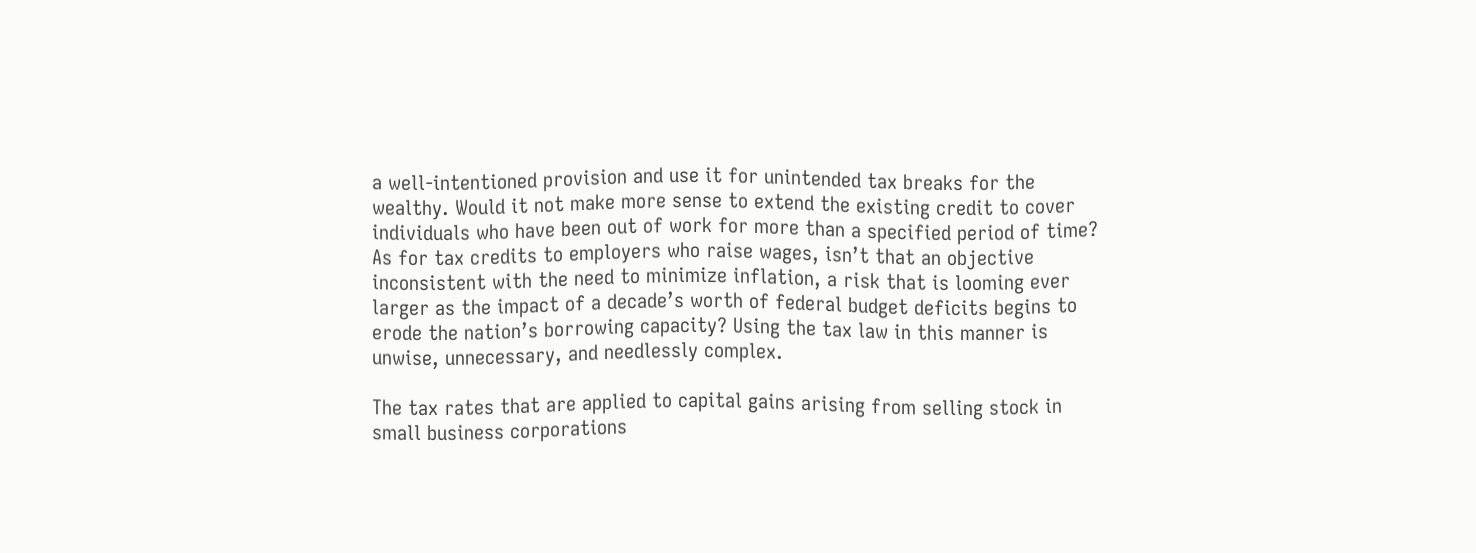a well-intentioned provision and use it for unintended tax breaks for the wealthy. Would it not make more sense to extend the existing credit to cover individuals who have been out of work for more than a specified period of time? As for tax credits to employers who raise wages, isn’t that an objective inconsistent with the need to minimize inflation, a risk that is looming ever larger as the impact of a decade’s worth of federal budget deficits begins to erode the nation’s borrowing capacity? Using the tax law in this manner is unwise, unnecessary, and needlessly complex.

The tax rates that are applied to capital gains arising from selling stock in small business corporations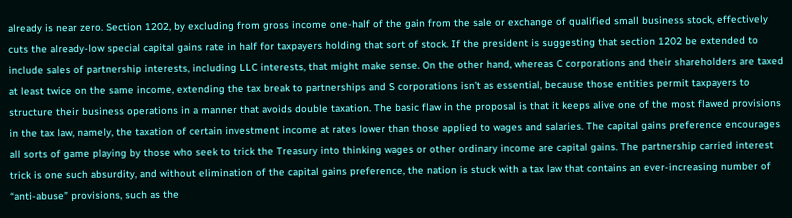already is near zero. Section 1202, by excluding from gross income one-half of the gain from the sale or exchange of qualified small business stock, effectively cuts the already-low special capital gains rate in half for taxpayers holding that sort of stock. If the president is suggesting that section 1202 be extended to include sales of partnership interests, including LLC interests, that might make sense. On the other hand, whereas C corporations and their shareholders are taxed at least twice on the same income, extending the tax break to partnerships and S corporations isn’t as essential, because those entities permit taxpayers to structure their business operations in a manner that avoids double taxation. The basic flaw in the proposal is that it keeps alive one of the most flawed provisions in the tax law, namely, the taxation of certain investment income at rates lower than those applied to wages and salaries. The capital gains preference encourages all sorts of game playing by those who seek to trick the Treasury into thinking wages or other ordinary income are capital gains. The partnership carried interest trick is one such absurdity, and without elimination of the capital gains preference, the nation is stuck with a tax law that contains an ever-increasing number of “anti-abuse” provisions, such as the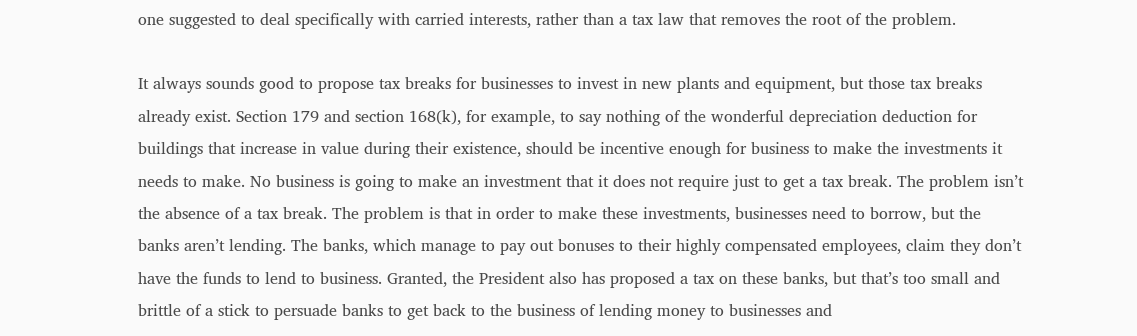one suggested to deal specifically with carried interests, rather than a tax law that removes the root of the problem.

It always sounds good to propose tax breaks for businesses to invest in new plants and equipment, but those tax breaks already exist. Section 179 and section 168(k), for example, to say nothing of the wonderful depreciation deduction for buildings that increase in value during their existence, should be incentive enough for business to make the investments it needs to make. No business is going to make an investment that it does not require just to get a tax break. The problem isn’t the absence of a tax break. The problem is that in order to make these investments, businesses need to borrow, but the banks aren’t lending. The banks, which manage to pay out bonuses to their highly compensated employees, claim they don’t have the funds to lend to business. Granted, the President also has proposed a tax on these banks, but that’s too small and brittle of a stick to persuade banks to get back to the business of lending money to businesses and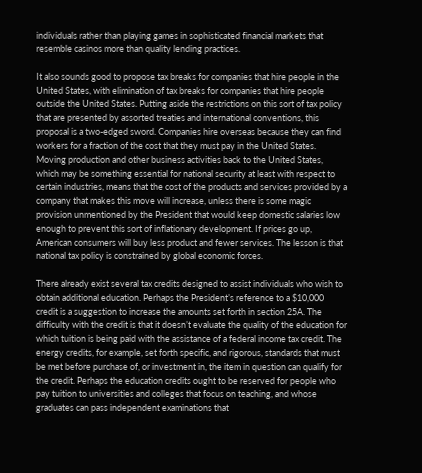individuals rather than playing games in sophisticated financial markets that resemble casinos more than quality lending practices.

It also sounds good to propose tax breaks for companies that hire people in the United States, with elimination of tax breaks for companies that hire people outside the United States. Putting aside the restrictions on this sort of tax policy that are presented by assorted treaties and international conventions, this proposal is a two-edged sword. Companies hire overseas because they can find workers for a fraction of the cost that they must pay in the United States. Moving production and other business activities back to the United States, which may be something essential for national security at least with respect to certain industries, means that the cost of the products and services provided by a company that makes this move will increase, unless there is some magic provision unmentioned by the President that would keep domestic salaries low enough to prevent this sort of inflationary development. If prices go up, American consumers will buy less product and fewer services. The lesson is that national tax policy is constrained by global economic forces.

There already exist several tax credits designed to assist individuals who wish to obtain additional education. Perhaps the President’s reference to a $10,000 credit is a suggestion to increase the amounts set forth in section 25A. The difficulty with the credit is that it doesn’t evaluate the quality of the education for which tuition is being paid with the assistance of a federal income tax credit. The energy credits, for example, set forth specific, and rigorous, standards that must be met before purchase of, or investment in, the item in question can qualify for the credit. Perhaps the education credits ought to be reserved for people who pay tuition to universities and colleges that focus on teaching, and whose graduates can pass independent examinations that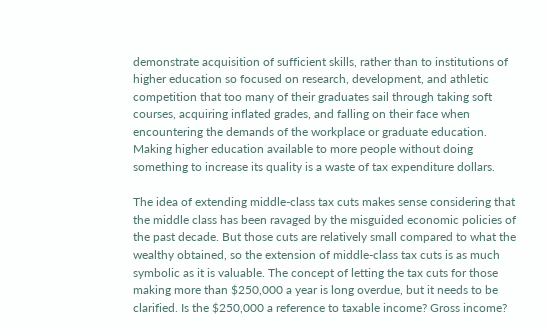demonstrate acquisition of sufficient skills, rather than to institutions of higher education so focused on research, development, and athletic competition that too many of their graduates sail through taking soft courses, acquiring inflated grades, and falling on their face when encountering the demands of the workplace or graduate education. Making higher education available to more people without doing something to increase its quality is a waste of tax expenditure dollars.

The idea of extending middle-class tax cuts makes sense considering that the middle class has been ravaged by the misguided economic policies of the past decade. But those cuts are relatively small compared to what the wealthy obtained, so the extension of middle-class tax cuts is as much symbolic as it is valuable. The concept of letting the tax cuts for those making more than $250,000 a year is long overdue, but it needs to be clarified. Is the $250,000 a reference to taxable income? Gross income?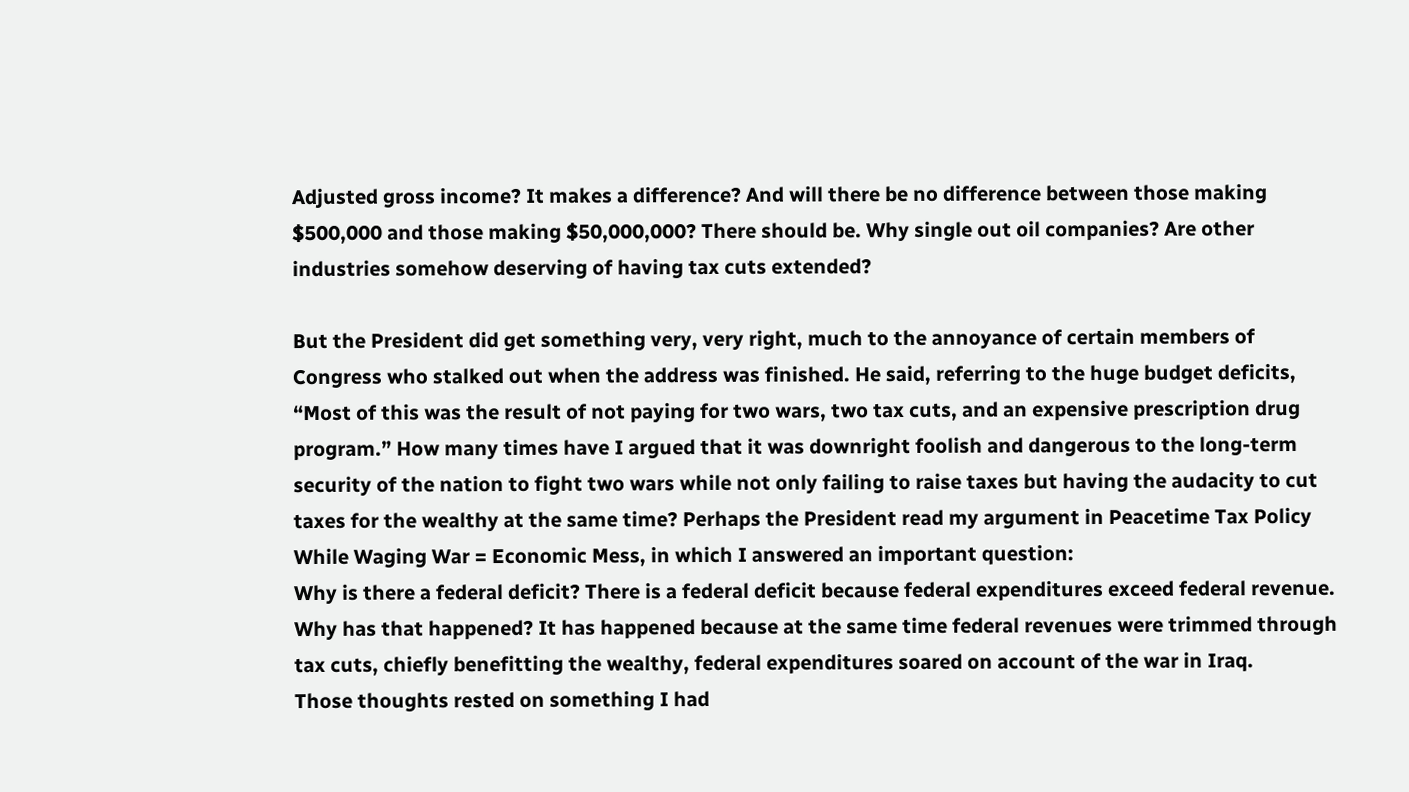Adjusted gross income? It makes a difference? And will there be no difference between those making $500,000 and those making $50,000,000? There should be. Why single out oil companies? Are other industries somehow deserving of having tax cuts extended?

But the President did get something very, very right, much to the annoyance of certain members of Congress who stalked out when the address was finished. He said, referring to the huge budget deficits, “Most of this was the result of not paying for two wars, two tax cuts, and an expensive prescription drug program.” How many times have I argued that it was downright foolish and dangerous to the long-term security of the nation to fight two wars while not only failing to raise taxes but having the audacity to cut taxes for the wealthy at the same time? Perhaps the President read my argument in Peacetime Tax Policy While Waging War = Economic Mess, in which I answered an important question:
Why is there a federal deficit? There is a federal deficit because federal expenditures exceed federal revenue. Why has that happened? It has happened because at the same time federal revenues were trimmed through tax cuts, chiefly benefitting the wealthy, federal expenditures soared on account of the war in Iraq.
Those thoughts rested on something I had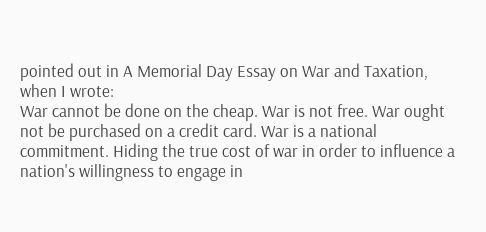pointed out in A Memorial Day Essay on War and Taxation, when I wrote:
War cannot be done on the cheap. War is not free. War ought not be purchased on a credit card. War is a national commitment. Hiding the true cost of war in order to influence a nation's willingness to engage in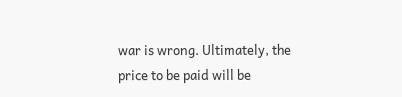war is wrong. Ultimately, the price to be paid will be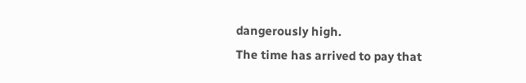dangerously high.
The time has arrived to pay that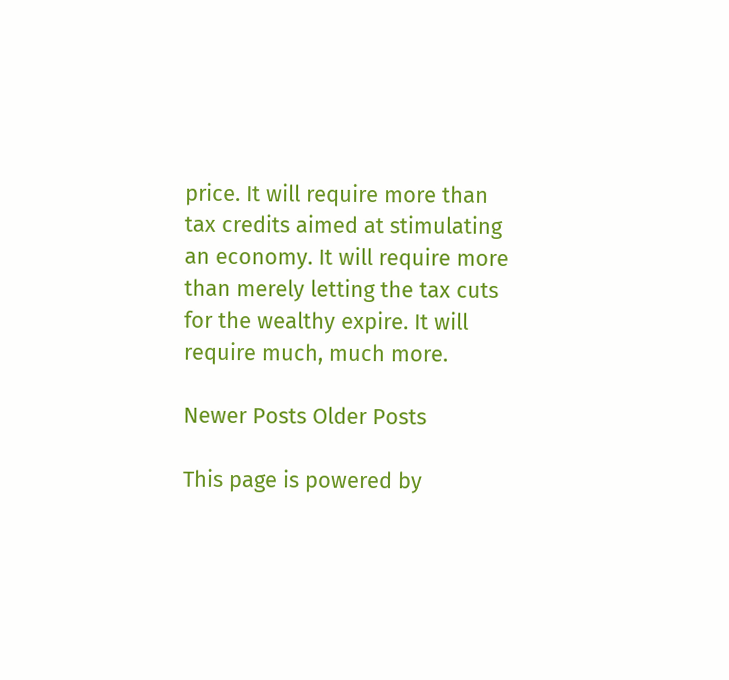price. It will require more than tax credits aimed at stimulating an economy. It will require more than merely letting the tax cuts for the wealthy expire. It will require much, much more.

Newer Posts Older Posts

This page is powered by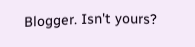Blogger. Isn't yours?